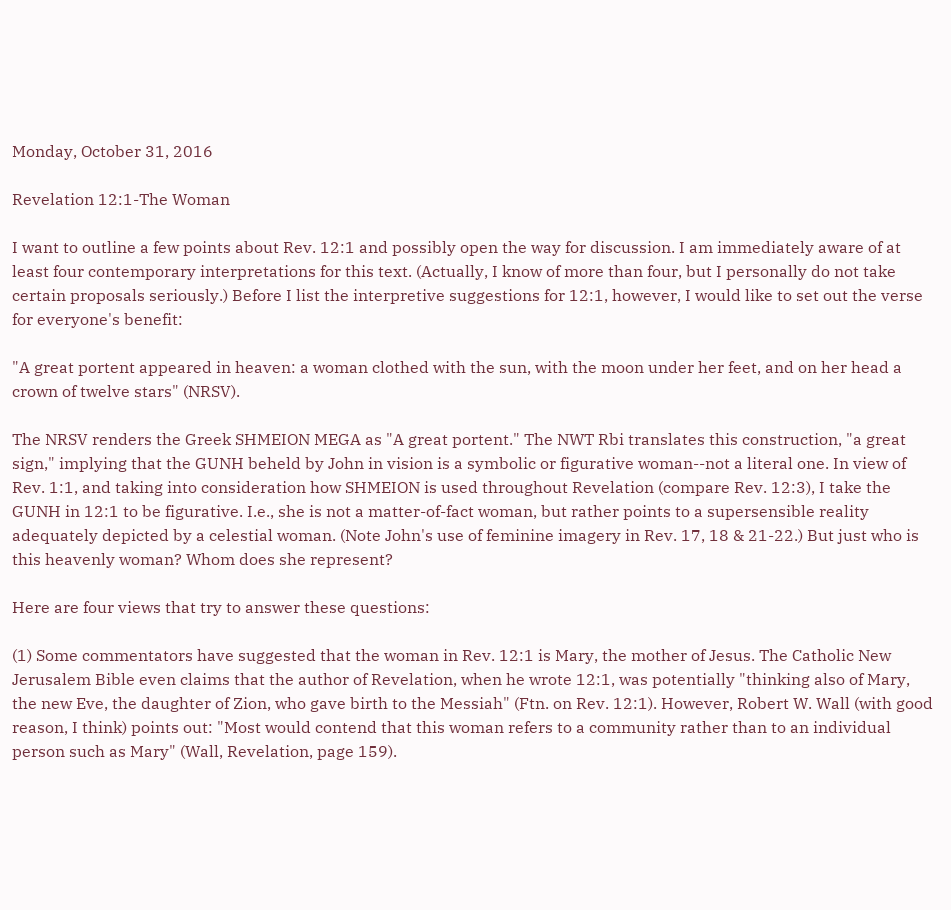Monday, October 31, 2016

Revelation 12:1-The Woman

I want to outline a few points about Rev. 12:1 and possibly open the way for discussion. I am immediately aware of at least four contemporary interpretations for this text. (Actually, I know of more than four, but I personally do not take certain proposals seriously.) Before I list the interpretive suggestions for 12:1, however, I would like to set out the verse for everyone's benefit:

"A great portent appeared in heaven: a woman clothed with the sun, with the moon under her feet, and on her head a crown of twelve stars" (NRSV).

The NRSV renders the Greek SHMEION MEGA as "A great portent." The NWT Rbi translates this construction, "a great sign," implying that the GUNH beheld by John in vision is a symbolic or figurative woman--not a literal one. In view of Rev. 1:1, and taking into consideration how SHMEION is used throughout Revelation (compare Rev. 12:3), I take the GUNH in 12:1 to be figurative. I.e., she is not a matter-of-fact woman, but rather points to a supersensible reality adequately depicted by a celestial woman. (Note John's use of feminine imagery in Rev. 17, 18 & 21-22.) But just who is this heavenly woman? Whom does she represent?

Here are four views that try to answer these questions:

(1) Some commentators have suggested that the woman in Rev. 12:1 is Mary, the mother of Jesus. The Catholic New Jerusalem Bible even claims that the author of Revelation, when he wrote 12:1, was potentially "thinking also of Mary, the new Eve, the daughter of Zion, who gave birth to the Messiah" (Ftn. on Rev. 12:1). However, Robert W. Wall (with good reason, I think) points out: "Most would contend that this woman refers to a community rather than to an individual person such as Mary" (Wall, Revelation, page 159).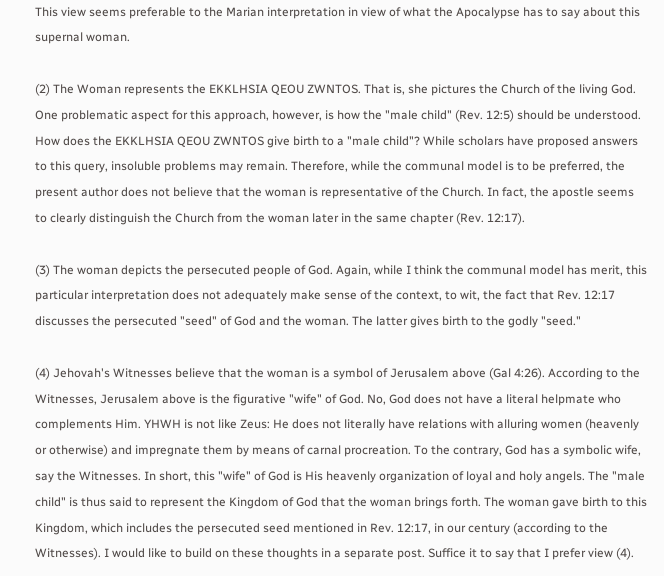This view seems preferable to the Marian interpretation in view of what the Apocalypse has to say about this supernal woman.

(2) The Woman represents the EKKLHSIA QEOU ZWNTOS. That is, she pictures the Church of the living God. One problematic aspect for this approach, however, is how the "male child" (Rev. 12:5) should be understood. How does the EKKLHSIA QEOU ZWNTOS give birth to a "male child"? While scholars have proposed answers to this query, insoluble problems may remain. Therefore, while the communal model is to be preferred, the present author does not believe that the woman is representative of the Church. In fact, the apostle seems to clearly distinguish the Church from the woman later in the same chapter (Rev. 12:17).

(3) The woman depicts the persecuted people of God. Again, while I think the communal model has merit, this particular interpretation does not adequately make sense of the context, to wit, the fact that Rev. 12:17 discusses the persecuted "seed" of God and the woman. The latter gives birth to the godly "seed."

(4) Jehovah's Witnesses believe that the woman is a symbol of Jerusalem above (Gal 4:26). According to the Witnesses, Jerusalem above is the figurative "wife" of God. No, God does not have a literal helpmate who complements Him. YHWH is not like Zeus: He does not literally have relations with alluring women (heavenly or otherwise) and impregnate them by means of carnal procreation. To the contrary, God has a symbolic wife, say the Witnesses. In short, this "wife" of God is His heavenly organization of loyal and holy angels. The "male child" is thus said to represent the Kingdom of God that the woman brings forth. The woman gave birth to this Kingdom, which includes the persecuted seed mentioned in Rev. 12:17, in our century (according to the Witnesses). I would like to build on these thoughts in a separate post. Suffice it to say that I prefer view (4).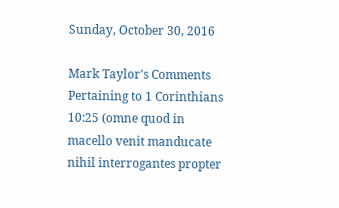Sunday, October 30, 2016

Mark Taylor's Comments Pertaining to 1 Corinthians 10:25 (omne quod in macello venit manducate nihil interrogantes propter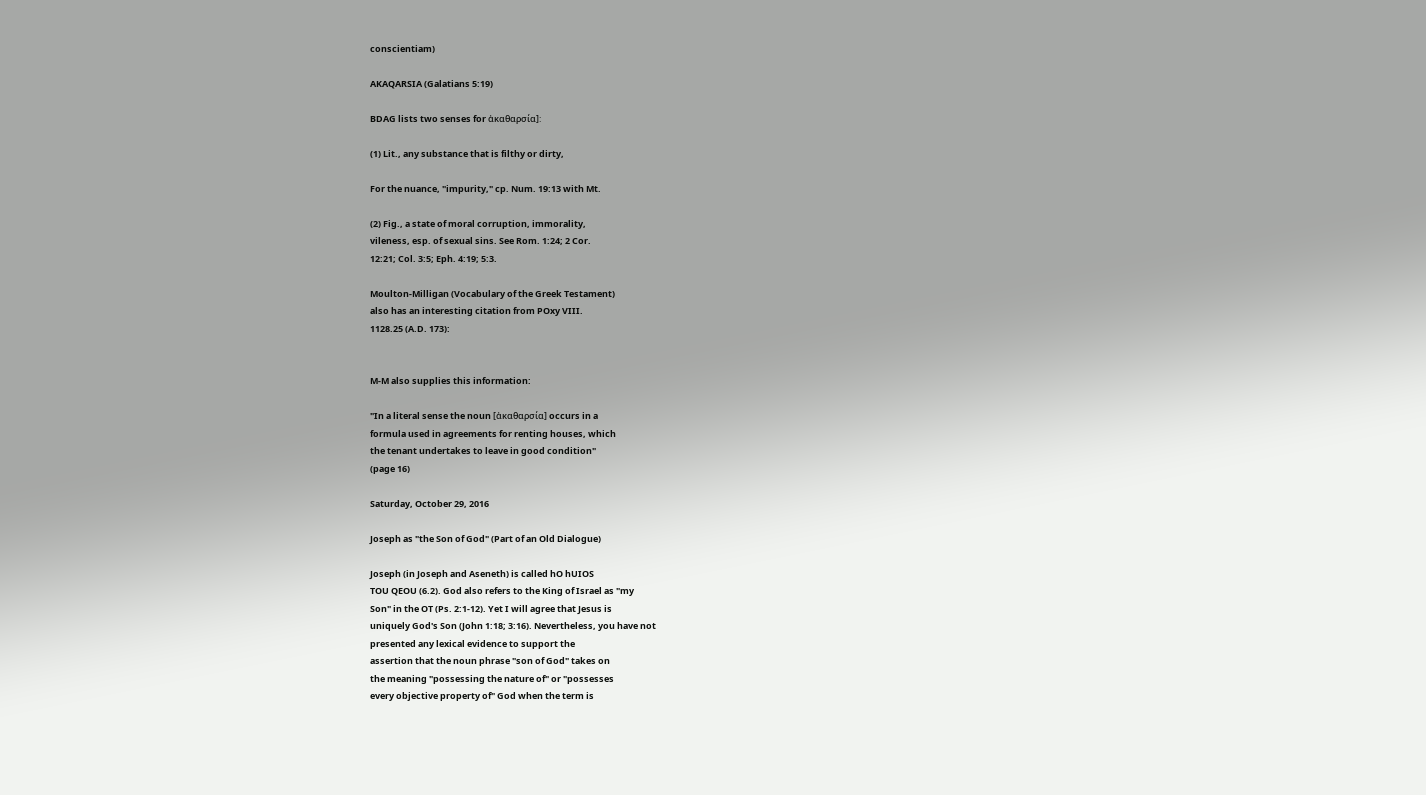conscientiam)

AKAQARSIA (Galatians 5:19)

BDAG lists two senses for ἀκαθαρσία]:

(1) Lit., any substance that is filthy or dirty,

For the nuance, "impurity," cp. Num. 19:13 with Mt.

(2) Fig., a state of moral corruption, immorality,
vileness, esp. of sexual sins. See Rom. 1:24; 2 Cor.
12:21; Col. 3:5; Eph. 4:19; 5:3.

Moulton-Milligan (Vocabulary of the Greek Testament)
also has an interesting citation from POxy VIII.
1128.25 (A.D. 173):


M-M also supplies this information:

"In a literal sense the noun [ἀκαθαρσία] occurs in a
formula used in agreements for renting houses, which
the tenant undertakes to leave in good condition"
(page 16)

Saturday, October 29, 2016

Joseph as "the Son of God" (Part of an Old Dialogue)

Joseph (in Joseph and Aseneth) is called hO hUIOS
TOU QEOU (6.2). God also refers to the King of Israel as "my
Son" in the OT (Ps. 2:1-12). Yet I will agree that Jesus is
uniquely God's Son (John 1:18; 3:16). Nevertheless, you have not
presented any lexical evidence to support the
assertion that the noun phrase "son of God" takes on
the meaning "possessing the nature of" or "possesses
every objective property of" God when the term is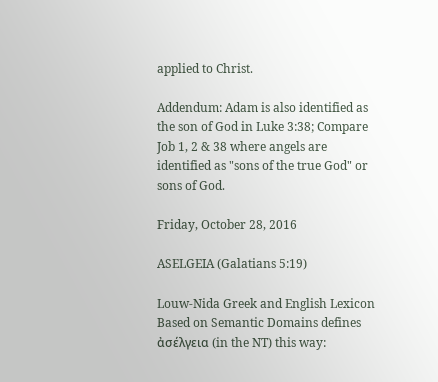applied to Christ.

Addendum: Adam is also identified as the son of God in Luke 3:38; Compare Job 1, 2 & 38 where angels are identified as "sons of the true God" or sons of God.

Friday, October 28, 2016

ASELGEIA (Galatians 5:19)

Louw-Nida Greek and English Lexicon Based on Semantic Domains defines ἀσέλγεια (in the NT) this way: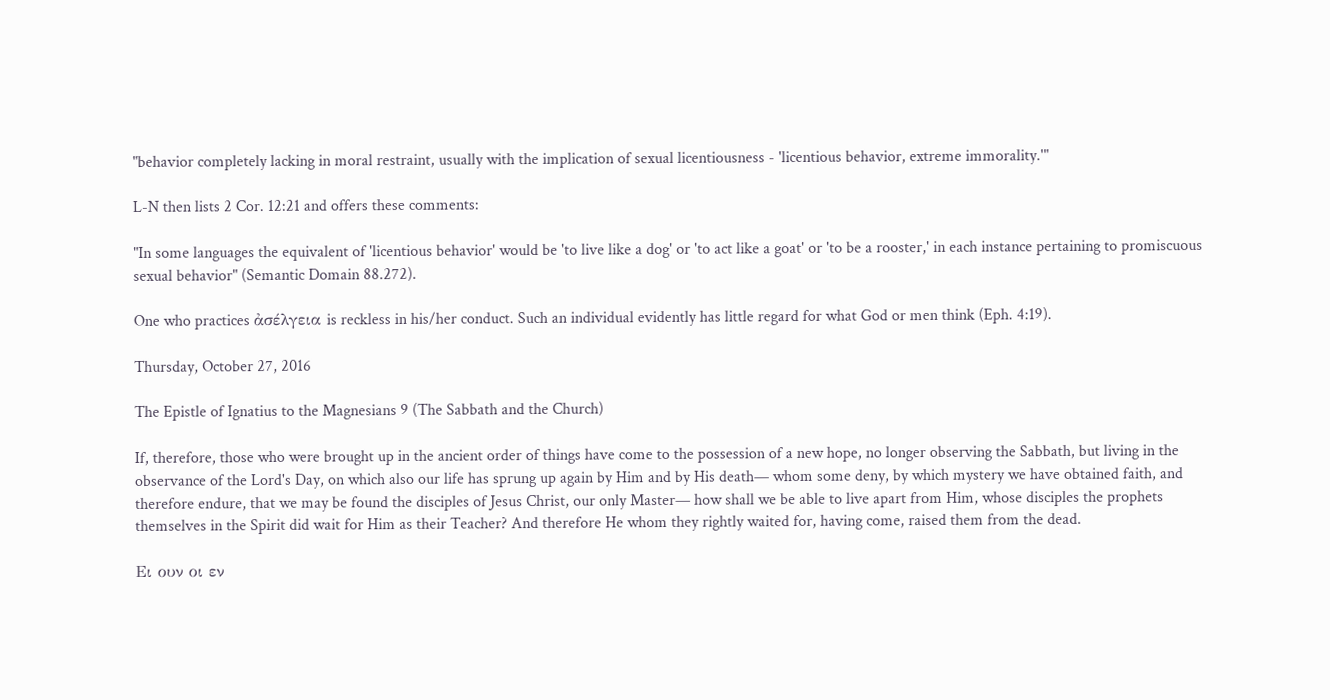"behavior completely lacking in moral restraint, usually with the implication of sexual licentiousness - 'licentious behavior, extreme immorality.'"

L-N then lists 2 Cor. 12:21 and offers these comments:

"In some languages the equivalent of 'licentious behavior' would be 'to live like a dog' or 'to act like a goat' or 'to be a rooster,' in each instance pertaining to promiscuous sexual behavior" (Semantic Domain 88.272).

One who practices ἀσέλγεια is reckless in his/her conduct. Such an individual evidently has little regard for what God or men think (Eph. 4:19).

Thursday, October 27, 2016

The Epistle of Ignatius to the Magnesians 9 (The Sabbath and the Church)

If, therefore, those who were brought up in the ancient order of things have come to the possession of a new hope, no longer observing the Sabbath, but living in the observance of the Lord's Day, on which also our life has sprung up again by Him and by His death— whom some deny, by which mystery we have obtained faith, and therefore endure, that we may be found the disciples of Jesus Christ, our only Master— how shall we be able to live apart from Him, whose disciples the prophets themselves in the Spirit did wait for Him as their Teacher? And therefore He whom they rightly waited for, having come, raised them from the dead.

Ει ουν οι εν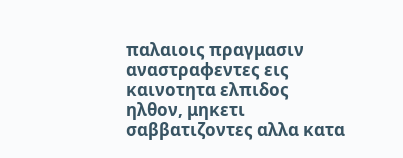παλαιοις πραγμασιν αναστραφεντες εις καινοτητα ελπιδος ηλθον, μηκετι σαββατιζοντες αλλα κατα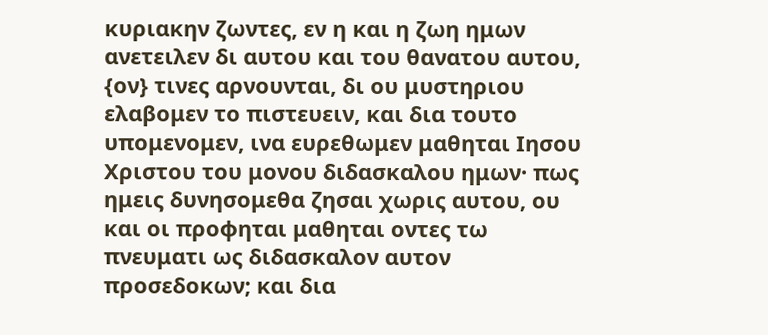κυριακην ζωντες, εν η και η ζωη ημων ανετειλεν δι αυτου και του θανατου αυτου, {ον} τινες αρνουνται, δι ου μυστηριου ελαβομεν το πιστευειν, και δια τουτο υπομενομεν, ινα ευρεθωμεν μαθηται Ιησου Χριστου του μονου διδασκαλου ημων· πως ημεις δυνησομεθα ζησαι χωρις αυτου, ου και οι προφηται μαθηται οντες τω πνευματι ως διδασκαλον αυτον προσεδοκων; και δια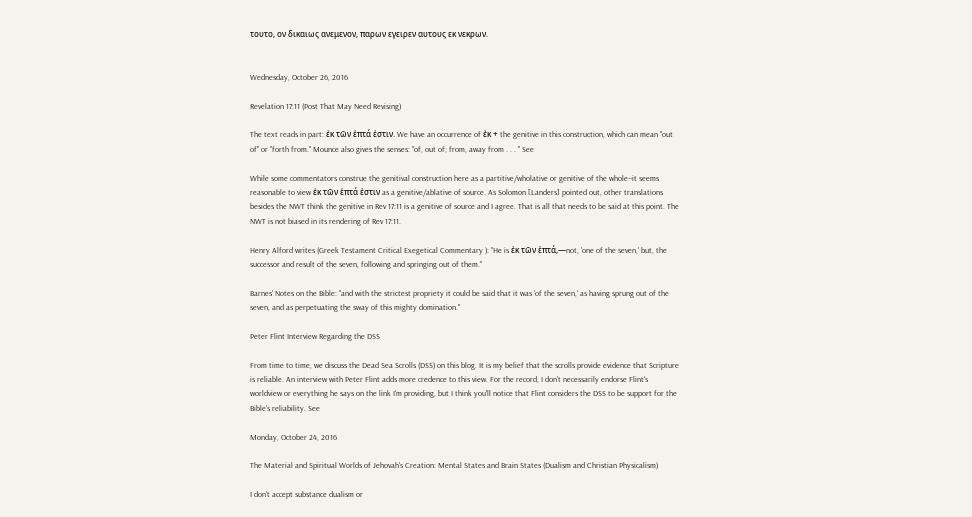τουτο, ον δικαιως ανεμενον, παρων εγειρεν αυτους εκ νεκρων.


Wednesday, October 26, 2016

Revelation 17:11 (Post That May Need Revising)

The text reads in part: ἐκ τῶν ἑπτά ἐστιν. We have an occurrence of ἐκ + the genitive in this construction, which can mean "out of" or "forth from." Mounce also gives the senses: "of, out of; from, away from . . . " See

While some commentators construe the genitival construction here as a partitive/wholative or genitive of the whole--it seems reasonable to view ἐκ τῶν ἑπτά ἐστιν as a genitive/ablative of source. As Solomon [Landers] pointed out, other translations besides the NWT think the genitive in Rev 17:11 is a genitive of source and I agree. That is all that needs to be said at this point. The NWT is not biased in its rendering of Rev 17:11.

Henry Alford writes (Greek Testament Critical Exegetical Commentary ): "He is ἐκ τῶν ἑπτά,—not, 'one of the seven,' but, the successor and result of the seven, following and springing out of them."

Barnes' Notes on the Bible: "and with the strictest propriety it could be said that it was 'of the seven,' as having sprung out of the seven, and as perpetuating the sway of this mighty domination."

Peter Flint Interview Regarding the DSS

From time to time, we discuss the Dead Sea Scrolls (DSS) on this blog. It is my belief that the scrolls provide evidence that Scripture is reliable. An interview with Peter Flint adds more credence to this view. For the record, I don't necessarily endorse Flint's worldview or everything he says on the link I'm providing, but I think you'll notice that Flint considers the DSS to be support for the Bible's reliability. See

Monday, October 24, 2016

The Material and Spiritual Worlds of Jehovah's Creation: Mental States and Brain States (Dualism and Christian Physicalism)

I don't accept substance dualism or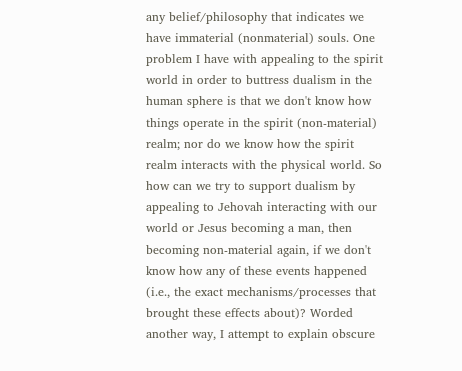any belief/philosophy that indicates we have immaterial (nonmaterial) souls. One problem I have with appealing to the spirit world in order to buttress dualism in the human sphere is that we don't know how things operate in the spirit (non-material) realm; nor do we know how the spirit realm interacts with the physical world. So how can we try to support dualism by appealing to Jehovah interacting with our world or Jesus becoming a man, then becoming non-material again, if we don't know how any of these events happened (i.e., the exact mechanisms/processes that brought these effects about)? Worded another way, I attempt to explain obscure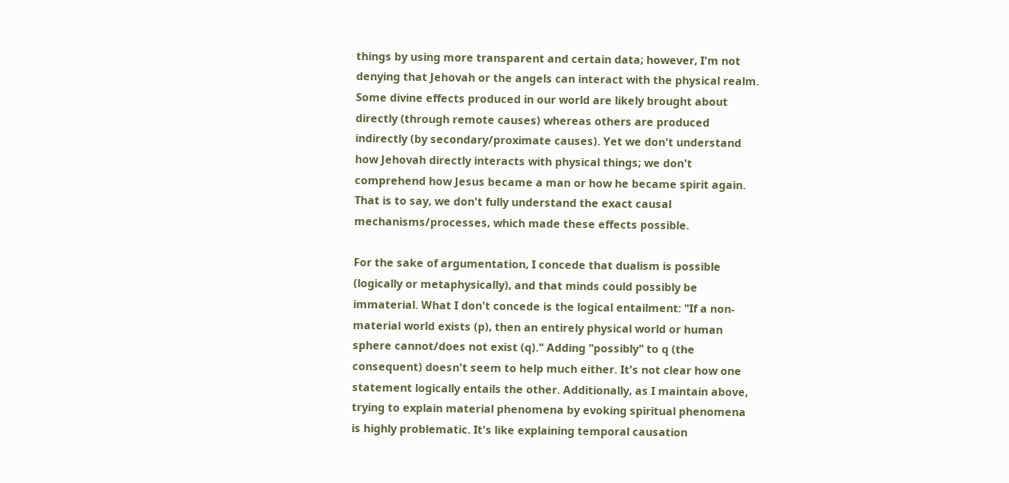things by using more transparent and certain data; however, I'm not denying that Jehovah or the angels can interact with the physical realm. Some divine effects produced in our world are likely brought about directly (through remote causes) whereas others are produced indirectly (by secondary/proximate causes). Yet we don't understand how Jehovah directly interacts with physical things; we don't comprehend how Jesus became a man or how he became spirit again. That is to say, we don't fully understand the exact causal mechanisms/processes, which made these effects possible.

For the sake of argumentation, I concede that dualism is possible (logically or metaphysically), and that minds could possibly be immaterial. What I don't concede is the logical entailment: "If a non-material world exists (p), then an entirely physical world or human sphere cannot/does not exist (q)." Adding "possibly" to q (the consequent) doesn't seem to help much either. It's not clear how one statement logically entails the other. Additionally, as I maintain above, trying to explain material phenomena by evoking spiritual phenomena is highly problematic. It's like explaining temporal causation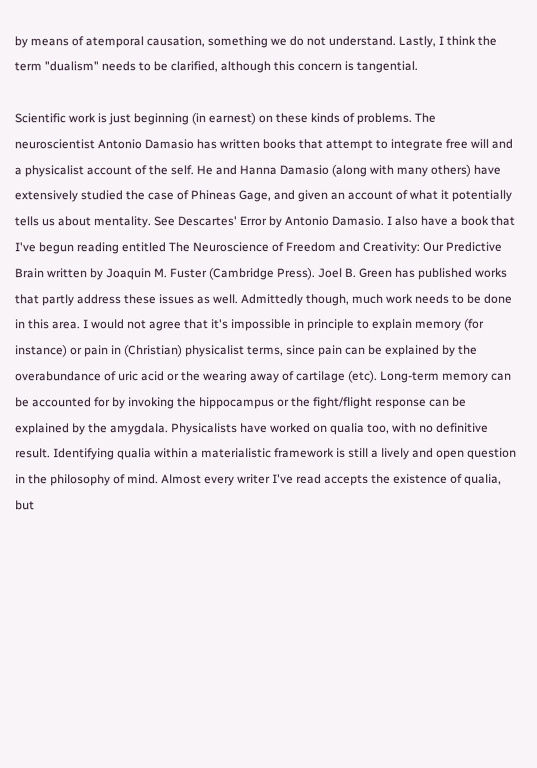by means of atemporal causation, something we do not understand. Lastly, I think the term "dualism" needs to be clarified, although this concern is tangential.

Scientific work is just beginning (in earnest) on these kinds of problems. The neuroscientist Antonio Damasio has written books that attempt to integrate free will and a physicalist account of the self. He and Hanna Damasio (along with many others) have extensively studied the case of Phineas Gage, and given an account of what it potentially tells us about mentality. See Descartes' Error by Antonio Damasio. I also have a book that I've begun reading entitled The Neuroscience of Freedom and Creativity: Our Predictive Brain written by Joaquin M. Fuster (Cambridge Press). Joel B. Green has published works that partly address these issues as well. Admittedly though, much work needs to be done in this area. I would not agree that it's impossible in principle to explain memory (for instance) or pain in (Christian) physicalist terms, since pain can be explained by the overabundance of uric acid or the wearing away of cartilage (etc). Long-term memory can be accounted for by invoking the hippocampus or the fight/flight response can be explained by the amygdala. Physicalists have worked on qualia too, with no definitive result. Identifying qualia within a materialistic framework is still a lively and open question in the philosophy of mind. Almost every writer I've read accepts the existence of qualia, but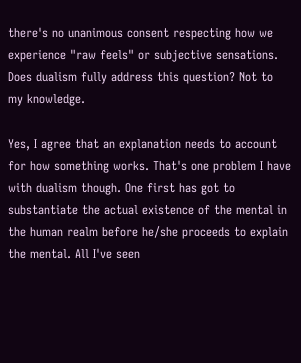there's no unanimous consent respecting how we experience "raw feels" or subjective sensations. Does dualism fully address this question? Not to my knowledge.

Yes, I agree that an explanation needs to account for how something works. That's one problem I have with dualism though. One first has got to substantiate the actual existence of the mental in the human realm before he/she proceeds to explain the mental. All I've seen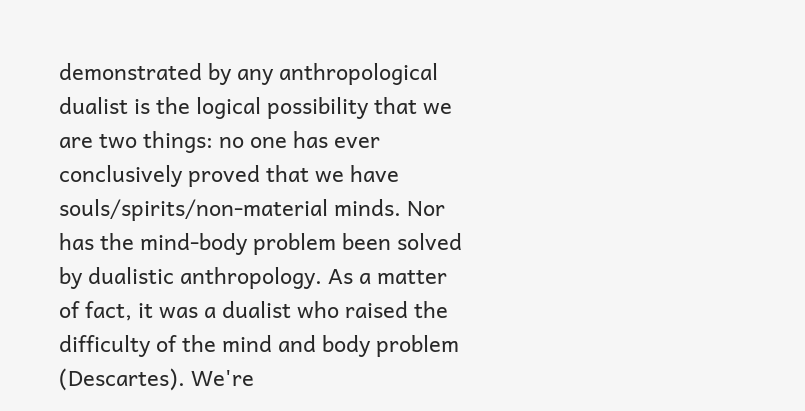demonstrated by any anthropological dualist is the logical possibility that we are two things: no one has ever conclusively proved that we have souls/spirits/non-material minds. Nor has the mind-body problem been solved by dualistic anthropology. As a matter of fact, it was a dualist who raised the difficulty of the mind and body problem (Descartes). We're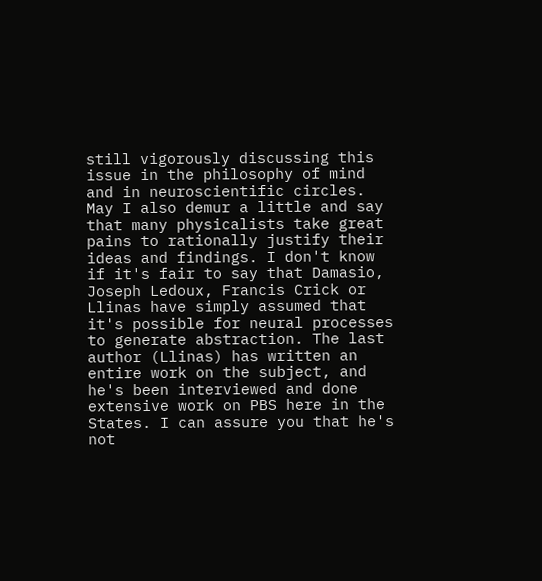still vigorously discussing this issue in the philosophy of mind and in neuroscientific circles. May I also demur a little and say that many physicalists take great pains to rationally justify their ideas and findings. I don't know if it's fair to say that Damasio, Joseph Ledoux, Francis Crick or Llinas have simply assumed that it's possible for neural processes to generate abstraction. The last author (Llinas) has written an entire work on the subject, and he's been interviewed and done extensive work on PBS here in the States. I can assure you that he's not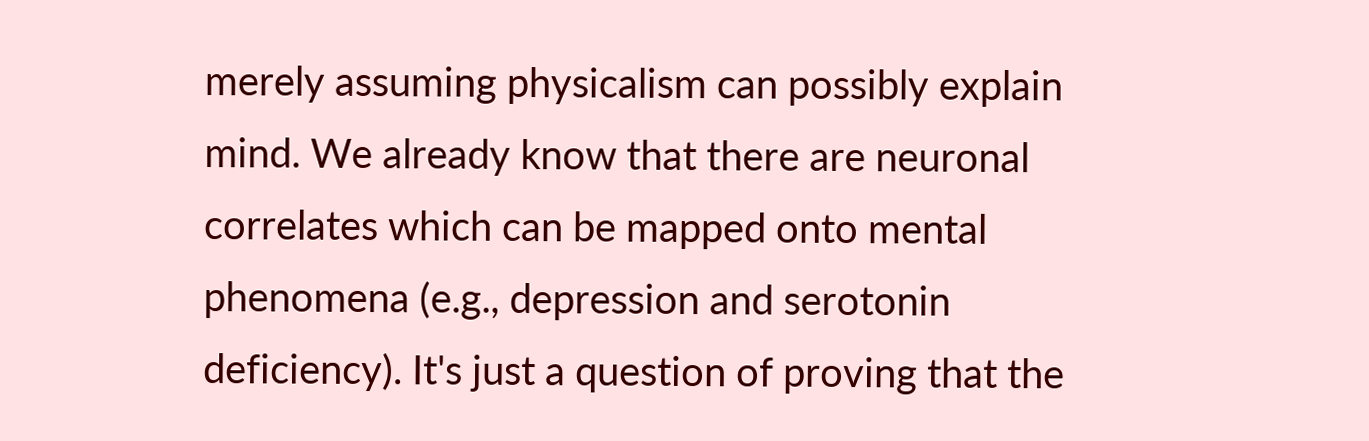merely assuming physicalism can possibly explain mind. We already know that there are neuronal correlates which can be mapped onto mental phenomena (e.g., depression and serotonin deficiency). It's just a question of proving that the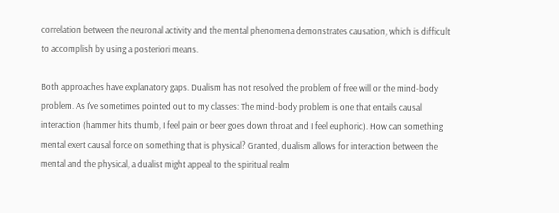correlation between the neuronal activity and the mental phenomena demonstrates causation, which is difficult to accomplish by using a posteriori means.

Both approaches have explanatory gaps. Dualism has not resolved the problem of free will or the mind-body problem. As I've sometimes pointed out to my classes: The mind-body problem is one that entails causal interaction (hammer hits thumb, I feel pain or beer goes down throat and I feel euphoric). How can something mental exert causal force on something that is physical? Granted, dualism allows for interaction between the mental and the physical, a dualist might appeal to the spiritual realm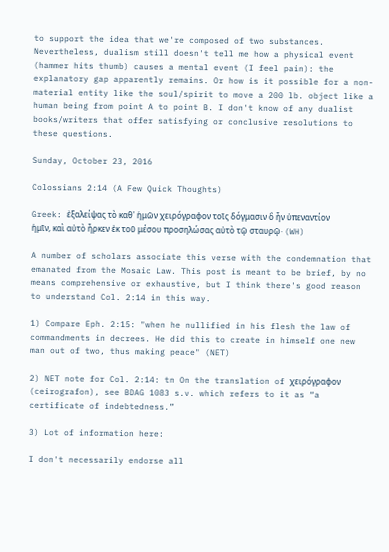to support the idea that we're composed of two substances. Nevertheless, dualism still doesn't tell me how a physical event (hammer hits thumb) causes a mental event (I feel pain): the explanatory gap apparently remains. Or how is it possible for a non-material entity like the soul/spirit to move a 200 lb. object like a human being from point A to point B. I don't know of any dualist books/writers that offer satisfying or conclusive resolutions to these questions.

Sunday, October 23, 2016

Colossians 2:14 (A Few Quick Thoughts)

Greek: ἐξαλείψας τὸ καθ' ἡμῶν χειρόγραφον τοῖς δόγμασιν ὃ ἦν ὑπεναντίον ἡμῖν, καὶ αὐτὸ ἦρκεν ἐκ τοῦ μέσου προσηλώσας αὐτὸ τῷ σταυρῷ· (WH)

A number of scholars associate this verse with the condemnation that emanated from the Mosaic Law. This post is meant to be brief, by no means comprehensive or exhaustive, but I think there's good reason to understand Col. 2:14 in this way.

1) Compare Eph. 2:15: "when he nullified in his flesh the law of commandments in decrees. He did this to create in himself one new man out of two, thus making peace" (NET)

2) NET note for Col. 2:14: tn On the translation of χειρόγραφον (ceirografon), see BDAG 1083 s.v. which refers to it as “a certificate of indebtedness.”

3) Lot of information here:

I don't necessarily endorse all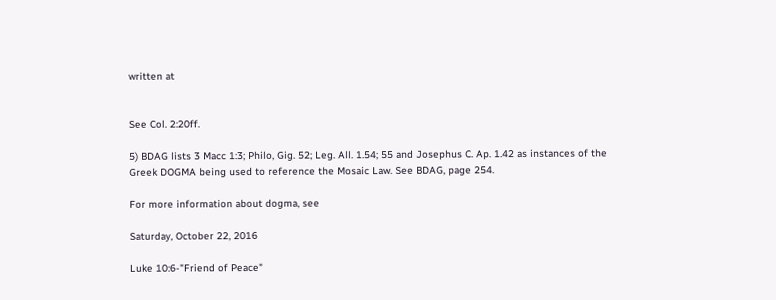written at


See Col. 2:20ff.

5) BDAG lists 3 Macc 1:3; Philo, Gig. 52; Leg. All. 1.54; 55 and Josephus C. Ap. 1.42 as instances of the Greek DOGMA being used to reference the Mosaic Law. See BDAG, page 254.

For more information about dogma, see

Saturday, October 22, 2016

Luke 10:6-"Friend of Peace"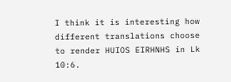I think it is interesting how different translations choose to render HUIOS EIRHNHS in Lk 10:6.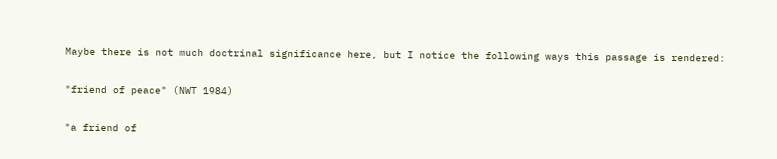Maybe there is not much doctrinal significance here, but I notice the following ways this passage is rendered:

"friend of peace" (NWT 1984)

"a friend of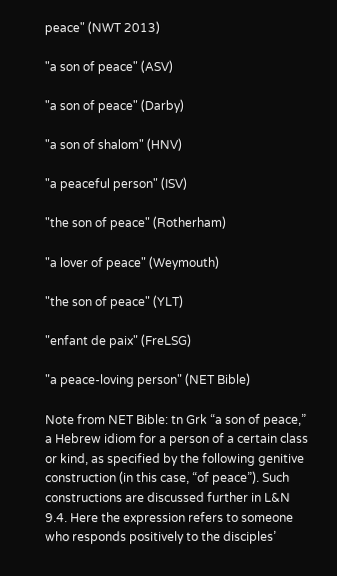peace" (NWT 2013)

"a son of peace" (ASV)

"a son of peace" (Darby)

"a son of shalom" (HNV)

"a peaceful person" (ISV)

"the son of peace" (Rotherham)

"a lover of peace" (Weymouth)

"the son of peace" (YLT)

"enfant de paix" (FreLSG)

"a peace-loving person" (NET Bible)

Note from NET Bible: tn Grk “a son of peace,” a Hebrew idiom for a person of a certain class or kind, as specified by the following genitive construction (in this case, “of peace”). Such constructions are discussed further in L&N 9.4. Here the expression refers to someone who responds positively to the disciples’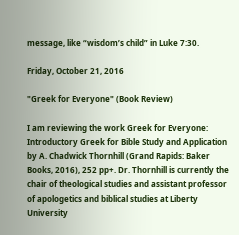message, like “wisdom’s child” in Luke 7:30.

Friday, October 21, 2016

"Greek for Everyone" (Book Review)

I am reviewing the work Greek for Everyone: Introductory Greek for Bible Study and Application by A. Chadwick Thornhill (Grand Rapids: Baker Books, 2016), 252 pp+. Dr. Thornhill is currently the chair of theological studies and assistant professor of apologetics and biblical studies at Liberty University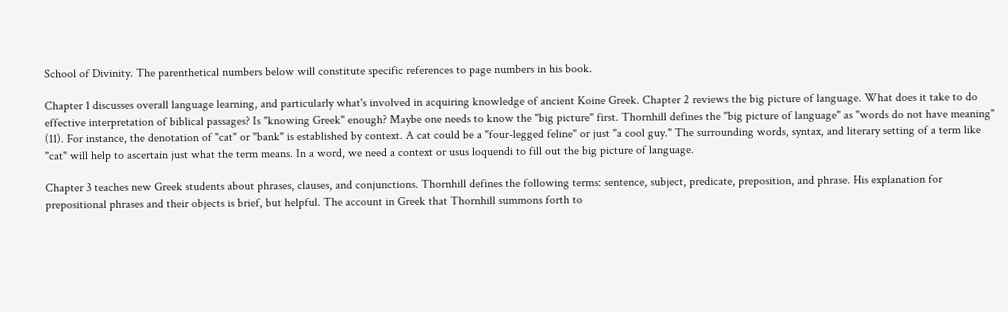School of Divinity. The parenthetical numbers below will constitute specific references to page numbers in his book.

Chapter 1 discusses overall language learning, and particularly what's involved in acquiring knowledge of ancient Koine Greek. Chapter 2 reviews the big picture of language. What does it take to do effective interpretation of biblical passages? Is "knowing Greek" enough? Maybe one needs to know the "big picture" first. Thornhill defines the "big picture of language" as "words do not have meaning" (11). For instance, the denotation of "cat" or "bank" is established by context. A cat could be a "four-legged feline" or just "a cool guy." The surrounding words, syntax, and literary setting of a term like "cat" will help to ascertain just what the term means. In a word, we need a context or usus loquendi to fill out the big picture of language.

Chapter 3 teaches new Greek students about phrases, clauses, and conjunctions. Thornhill defines the following terms: sentence, subject, predicate, preposition, and phrase. His explanation for prepositional phrases and their objects is brief, but helpful. The account in Greek that Thornhill summons forth to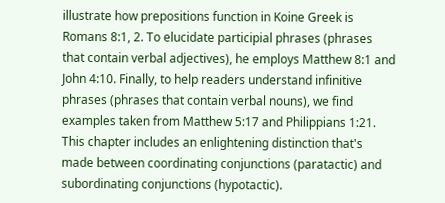illustrate how prepositions function in Koine Greek is Romans 8:1, 2. To elucidate participial phrases (phrases that contain verbal adjectives), he employs Matthew 8:1 and John 4:10. Finally, to help readers understand infinitive phrases (phrases that contain verbal nouns), we find examples taken from Matthew 5:17 and Philippians 1:21. This chapter includes an enlightening distinction that's made between coordinating conjunctions (paratactic) and subordinating conjunctions (hypotactic).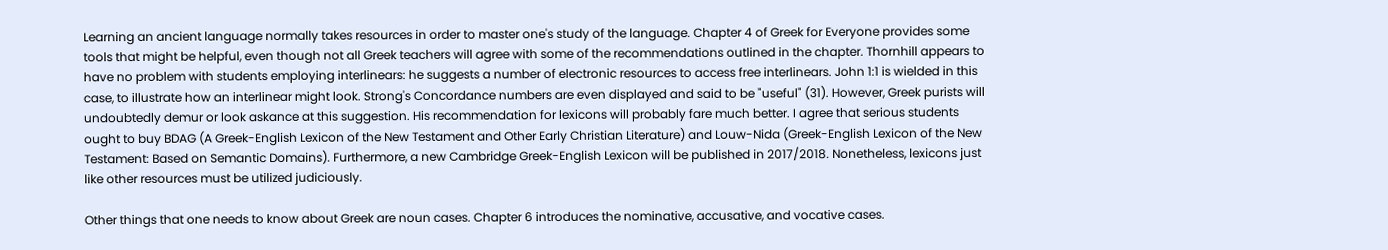Learning an ancient language normally takes resources in order to master one's study of the language. Chapter 4 of Greek for Everyone provides some tools that might be helpful, even though not all Greek teachers will agree with some of the recommendations outlined in the chapter. Thornhill appears to have no problem with students employing interlinears: he suggests a number of electronic resources to access free interlinears. John 1:1 is wielded in this case, to illustrate how an interlinear might look. Strong's Concordance numbers are even displayed and said to be "useful" (31). However, Greek purists will undoubtedly demur or look askance at this suggestion. His recommendation for lexicons will probably fare much better. I agree that serious students ought to buy BDAG (A Greek-English Lexicon of the New Testament and Other Early Christian Literature) and Louw-Nida (Greek-English Lexicon of the New Testament: Based on Semantic Domains). Furthermore, a new Cambridge Greek-English Lexicon will be published in 2017/2018. Nonetheless, lexicons just like other resources must be utilized judiciously.

Other things that one needs to know about Greek are noun cases. Chapter 6 introduces the nominative, accusative, and vocative cases.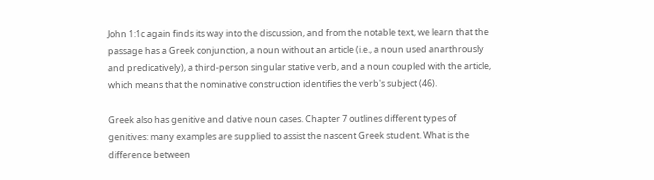John 1:1c again finds its way into the discussion, and from the notable text, we learn that the passage has a Greek conjunction, a noun without an article (i.e., a noun used anarthrously and predicatively), a third-person singular stative verb, and a noun coupled with the article, which means that the nominative construction identifies the verb's subject (46).

Greek also has genitive and dative noun cases. Chapter 7 outlines different types of genitives: many examples are supplied to assist the nascent Greek student. What is the difference between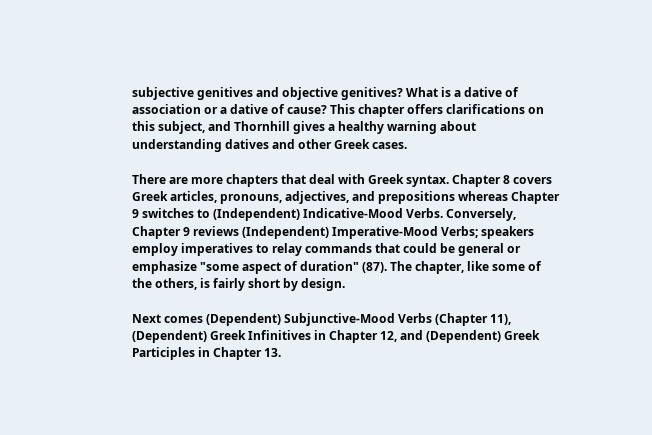subjective genitives and objective genitives? What is a dative of association or a dative of cause? This chapter offers clarifications on this subject, and Thornhill gives a healthy warning about understanding datives and other Greek cases.

There are more chapters that deal with Greek syntax. Chapter 8 covers Greek articles, pronouns, adjectives, and prepositions whereas Chapter 9 switches to (Independent) Indicative-Mood Verbs. Conversely, Chapter 9 reviews (Independent) Imperative-Mood Verbs; speakers employ imperatives to relay commands that could be general or emphasize "some aspect of duration" (87). The chapter, like some of the others, is fairly short by design.

Next comes (Dependent) Subjunctive-Mood Verbs (Chapter 11), (Dependent) Greek Infinitives in Chapter 12, and (Dependent) Greek Participles in Chapter 13.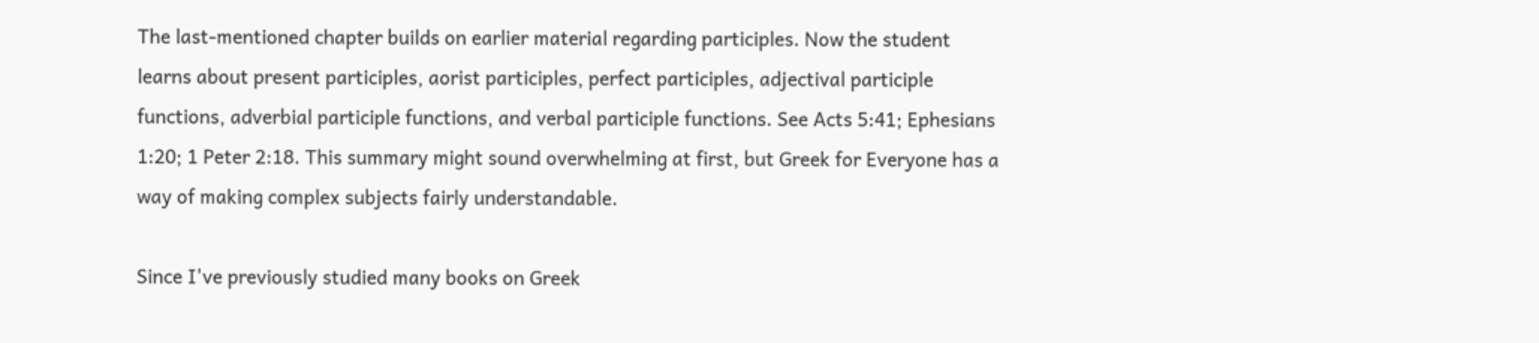The last-mentioned chapter builds on earlier material regarding participles. Now the student learns about present participles, aorist participles, perfect participles, adjectival participle functions, adverbial participle functions, and verbal participle functions. See Acts 5:41; Ephesians 1:20; 1 Peter 2:18. This summary might sound overwhelming at first, but Greek for Everyone has a way of making complex subjects fairly understandable.

Since I've previously studied many books on Greek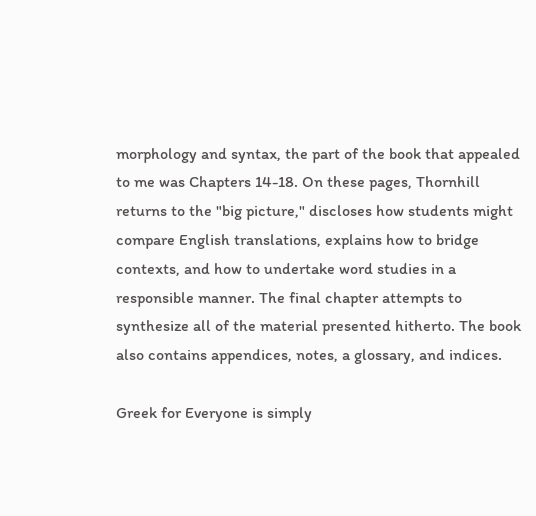morphology and syntax, the part of the book that appealed to me was Chapters 14-18. On these pages, Thornhill returns to the "big picture," discloses how students might compare English translations, explains how to bridge contexts, and how to undertake word studies in a responsible manner. The final chapter attempts to synthesize all of the material presented hitherto. The book also contains appendices, notes, a glossary, and indices.

Greek for Everyone is simply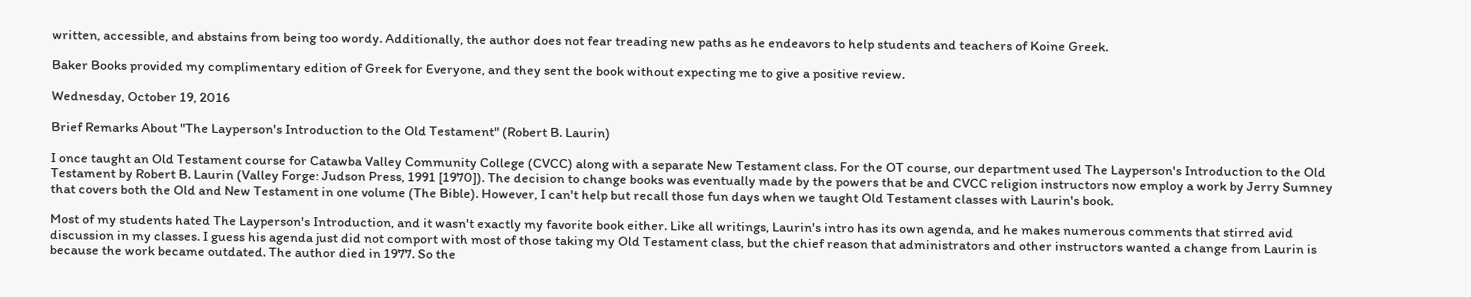written, accessible, and abstains from being too wordy. Additionally, the author does not fear treading new paths as he endeavors to help students and teachers of Koine Greek.

Baker Books provided my complimentary edition of Greek for Everyone, and they sent the book without expecting me to give a positive review.

Wednesday, October 19, 2016

Brief Remarks About "The Layperson's Introduction to the Old Testament" (Robert B. Laurin)

I once taught an Old Testament course for Catawba Valley Community College (CVCC) along with a separate New Testament class. For the OT course, our department used The Layperson's Introduction to the Old Testament by Robert B. Laurin (Valley Forge: Judson Press, 1991 [1970]). The decision to change books was eventually made by the powers that be and CVCC religion instructors now employ a work by Jerry Sumney that covers both the Old and New Testament in one volume (The Bible). However, I can't help but recall those fun days when we taught Old Testament classes with Laurin's book.

Most of my students hated The Layperson's Introduction, and it wasn't exactly my favorite book either. Like all writings, Laurin's intro has its own agenda, and he makes numerous comments that stirred avid discussion in my classes. I guess his agenda just did not comport with most of those taking my Old Testament class, but the chief reason that administrators and other instructors wanted a change from Laurin is because the work became outdated. The author died in 1977. So the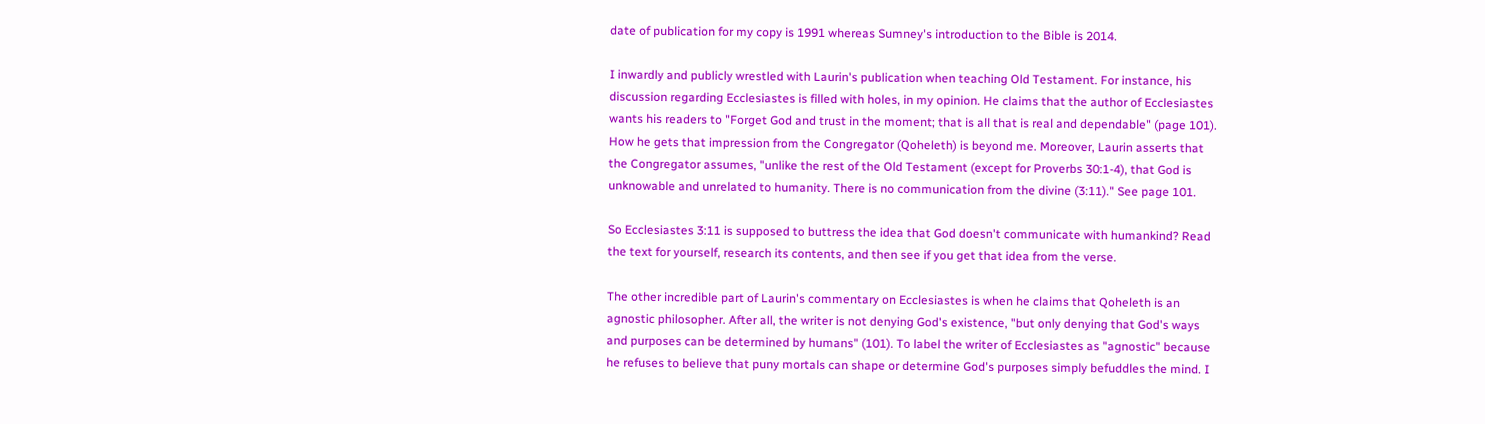date of publication for my copy is 1991 whereas Sumney's introduction to the Bible is 2014.

I inwardly and publicly wrestled with Laurin's publication when teaching Old Testament. For instance, his discussion regarding Ecclesiastes is filled with holes, in my opinion. He claims that the author of Ecclesiastes wants his readers to "Forget God and trust in the moment; that is all that is real and dependable" (page 101). How he gets that impression from the Congregator (Qoheleth) is beyond me. Moreover, Laurin asserts that the Congregator assumes, "unlike the rest of the Old Testament (except for Proverbs 30:1-4), that God is unknowable and unrelated to humanity. There is no communication from the divine (3:11)." See page 101.

So Ecclesiastes 3:11 is supposed to buttress the idea that God doesn't communicate with humankind? Read the text for yourself, research its contents, and then see if you get that idea from the verse.

The other incredible part of Laurin's commentary on Ecclesiastes is when he claims that Qoheleth is an agnostic philosopher. After all, the writer is not denying God's existence, "but only denying that God's ways and purposes can be determined by humans" (101). To label the writer of Ecclesiastes as "agnostic" because he refuses to believe that puny mortals can shape or determine God's purposes simply befuddles the mind. I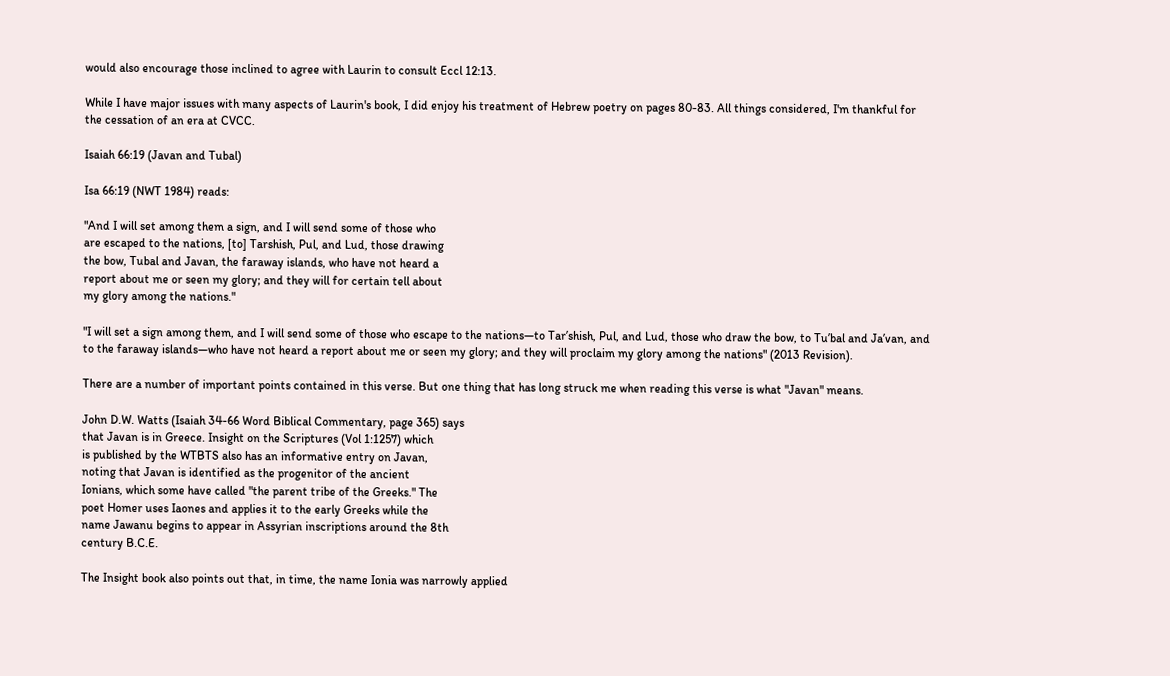would also encourage those inclined to agree with Laurin to consult Eccl 12:13.

While I have major issues with many aspects of Laurin's book, I did enjoy his treatment of Hebrew poetry on pages 80-83. All things considered, I'm thankful for the cessation of an era at CVCC.

Isaiah 66:19 (Javan and Tubal)

Isa 66:19 (NWT 1984) reads:

"And I will set among them a sign, and I will send some of those who
are escaped to the nations, [to] Tarshish, Pul, and Lud, those drawing
the bow, Tubal and Javan, the faraway islands, who have not heard a
report about me or seen my glory; and they will for certain tell about
my glory among the nations."

"I will set a sign among them, and I will send some of those who escape to the nations—to Tarʹshish, Pul, and Lud, those who draw the bow, to Tuʹbal and Jaʹvan, and to the faraway islands—who have not heard a report about me or seen my glory; and they will proclaim my glory among the nations" (2013 Revision).

There are a number of important points contained in this verse. But one thing that has long struck me when reading this verse is what "Javan" means.

John D.W. Watts (Isaiah 34-66 Word Biblical Commentary, page 365) says
that Javan is in Greece. Insight on the Scriptures (Vol 1:1257) which
is published by the WTBTS also has an informative entry on Javan,
noting that Javan is identified as the progenitor of the ancient
Ionians, which some have called "the parent tribe of the Greeks." The
poet Homer uses Iaones and applies it to the early Greeks while the
name Jawanu begins to appear in Assyrian inscriptions around the 8th
century B.C.E.

The Insight book also points out that, in time, the name Ionia was narrowly applied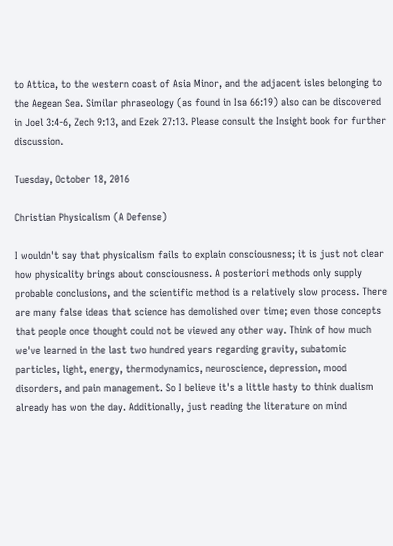to Attica, to the western coast of Asia Minor, and the adjacent isles belonging to the Aegean Sea. Similar phraseology (as found in Isa 66:19) also can be discovered in Joel 3:4-6, Zech 9:13, and Ezek 27:13. Please consult the Insight book for further discussion.

Tuesday, October 18, 2016

Christian Physicalism (A Defense)

I wouldn't say that physicalism fails to explain consciousness; it is just not clear how physicality brings about consciousness. A posteriori methods only supply probable conclusions, and the scientific method is a relatively slow process. There are many false ideas that science has demolished over time; even those concepts that people once thought could not be viewed any other way. Think of how much we've learned in the last two hundred years regarding gravity, subatomic particles, light, energy, thermodynamics, neuroscience, depression, mood disorders, and pain management. So I believe it's a little hasty to think dualism already has won the day. Additionally, just reading the literature on mind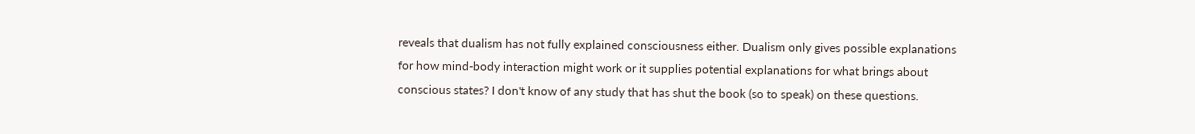reveals that dualism has not fully explained consciousness either. Dualism only gives possible explanations for how mind-body interaction might work or it supplies potential explanations for what brings about conscious states? I don't know of any study that has shut the book (so to speak) on these questions.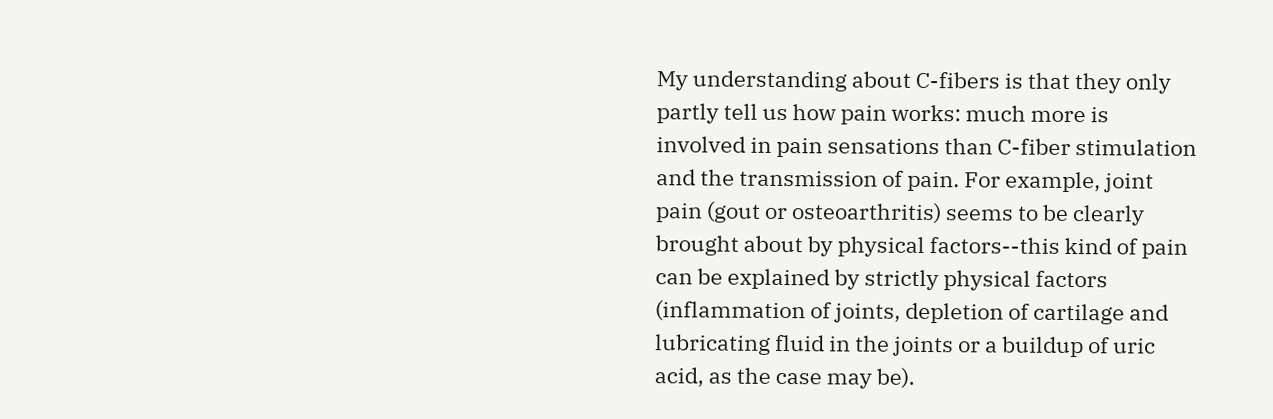My understanding about C-fibers is that they only partly tell us how pain works: much more is involved in pain sensations than C-fiber stimulation and the transmission of pain. For example, joint pain (gout or osteoarthritis) seems to be clearly brought about by physical factors--this kind of pain can be explained by strictly physical factors (inflammation of joints, depletion of cartilage and lubricating fluid in the joints or a buildup of uric acid, as the case may be).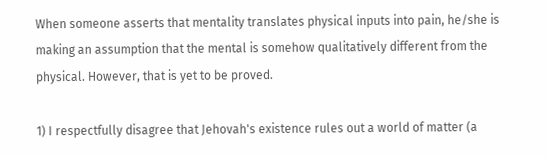When someone asserts that mentality translates physical inputs into pain, he/she is making an assumption that the mental is somehow qualitatively different from the physical. However, that is yet to be proved.

1) I respectfully disagree that Jehovah's existence rules out a world of matter (a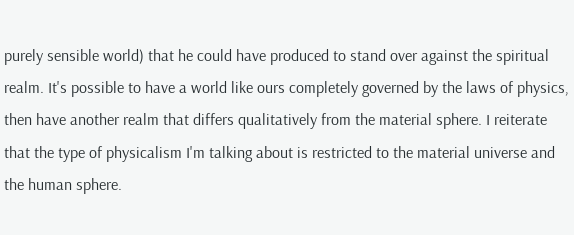purely sensible world) that he could have produced to stand over against the spiritual realm. It's possible to have a world like ours completely governed by the laws of physics, then have another realm that differs qualitatively from the material sphere. I reiterate that the type of physicalism I'm talking about is restricted to the material universe and the human sphere.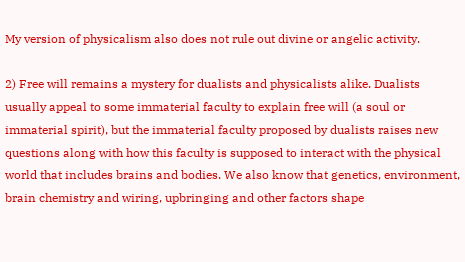My version of physicalism also does not rule out divine or angelic activity.

2) Free will remains a mystery for dualists and physicalists alike. Dualists usually appeal to some immaterial faculty to explain free will (a soul or immaterial spirit), but the immaterial faculty proposed by dualists raises new questions along with how this faculty is supposed to interact with the physical world that includes brains and bodies. We also know that genetics, environment, brain chemistry and wiring, upbringing and other factors shape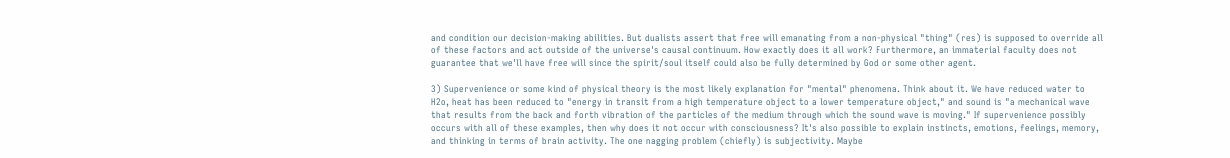and condition our decision-making abilities. But dualists assert that free will emanating from a non-physical "thing" (res) is supposed to override all of these factors and act outside of the universe's causal continuum. How exactly does it all work? Furthermore, an immaterial faculty does not guarantee that we'll have free will since the spirit/soul itself could also be fully determined by God or some other agent.

3) Supervenience or some kind of physical theory is the most likely explanation for "mental" phenomena. Think about it. We have reduced water to H2o, heat has been reduced to "energy in transit from a high temperature object to a lower temperature object," and sound is "a mechanical wave that results from the back and forth vibration of the particles of the medium through which the sound wave is moving." If supervenience possibly occurs with all of these examples, then why does it not occur with consciousness? It's also possible to explain instincts, emotions, feelings, memory, and thinking in terms of brain activity. The one nagging problem (chiefly) is subjectivity. Maybe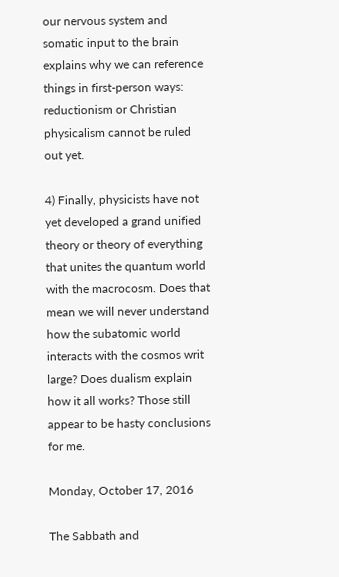our nervous system and somatic input to the brain explains why we can reference things in first-person ways: reductionism or Christian physicalism cannot be ruled out yet.

4) Finally, physicists have not yet developed a grand unified theory or theory of everything that unites the quantum world with the macrocosm. Does that mean we will never understand how the subatomic world interacts with the cosmos writ large? Does dualism explain how it all works? Those still appear to be hasty conclusions for me.

Monday, October 17, 2016

The Sabbath and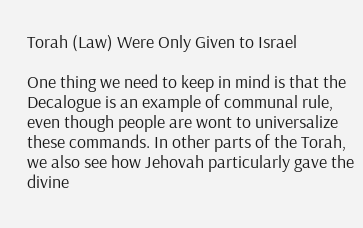Torah (Law) Were Only Given to Israel

One thing we need to keep in mind is that the Decalogue is an example of communal rule, even though people are wont to universalize these commands. In other parts of the Torah, we also see how Jehovah particularly gave the divine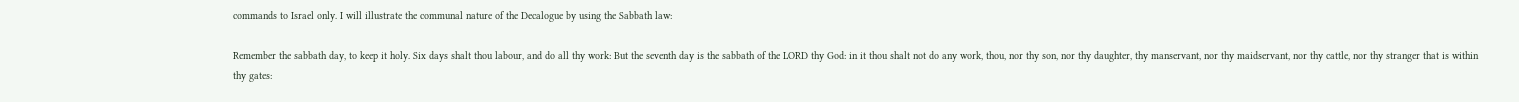commands to Israel only. I will illustrate the communal nature of the Decalogue by using the Sabbath law:

Remember the sabbath day, to keep it holy. Six days shalt thou labour, and do all thy work: But the seventh day is the sabbath of the LORD thy God: in it thou shalt not do any work, thou, nor thy son, nor thy daughter, thy manservant, nor thy maidservant, nor thy cattle, nor thy stranger that is within thy gates: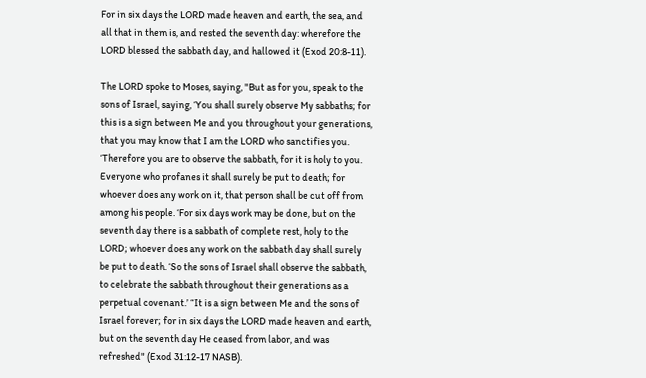For in six days the LORD made heaven and earth, the sea, and all that in them is, and rested the seventh day: wherefore the LORD blessed the sabbath day, and hallowed it (Exod 20:8-11).

The LORD spoke to Moses, saying, "But as for you, speak to the sons of Israel, saying, ‘You shall surely observe My sabbaths; for this is a sign between Me and you throughout your generations, that you may know that I am the LORD who sanctifies you. ‘Therefore you are to observe the sabbath, for it is holy to you. Everyone who profanes it shall surely be put to death; for whoever does any work on it, that person shall be cut off from among his people. ‘For six days work may be done, but on the seventh day there is a sabbath of complete rest, holy to the LORD; whoever does any work on the sabbath day shall surely be put to death. ‘So the sons of Israel shall observe the sabbath, to celebrate the sabbath throughout their generations as a perpetual covenant.’ “It is a sign between Me and the sons of Israel forever; for in six days the LORD made heaven and earth, but on the seventh day He ceased from labor, and was refreshed" (Exod 31:12-17 NASB).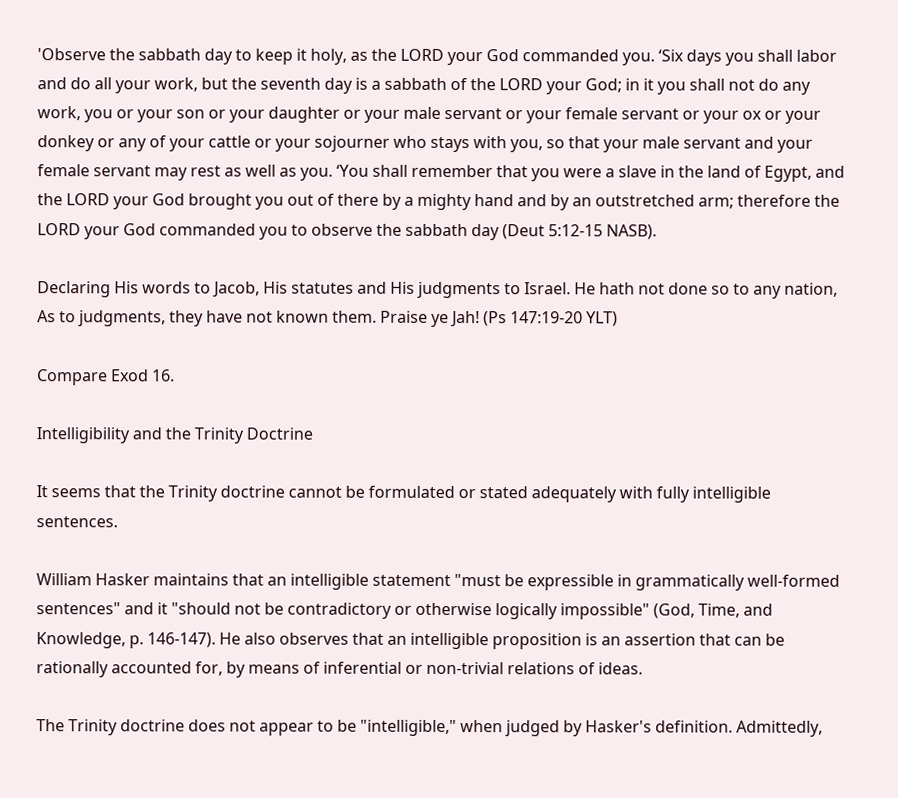'Observe the sabbath day to keep it holy, as the LORD your God commanded you. ‘Six days you shall labor and do all your work, but the seventh day is a sabbath of the LORD your God; in it you shall not do any work, you or your son or your daughter or your male servant or your female servant or your ox or your donkey or any of your cattle or your sojourner who stays with you, so that your male servant and your female servant may rest as well as you. ‘You shall remember that you were a slave in the land of Egypt, and the LORD your God brought you out of there by a mighty hand and by an outstretched arm; therefore the LORD your God commanded you to observe the sabbath day (Deut 5:12-15 NASB).

Declaring His words to Jacob, His statutes and His judgments to Israel. He hath not done so to any nation, As to judgments, they have not known them. Praise ye Jah! (Ps 147:19-20 YLT)

Compare Exod 16.

Intelligibility and the Trinity Doctrine

It seems that the Trinity doctrine cannot be formulated or stated adequately with fully intelligible sentences.

William Hasker maintains that an intelligible statement "must be expressible in grammatically well-formed sentences" and it "should not be contradictory or otherwise logically impossible" (God, Time, and Knowledge, p. 146-147). He also observes that an intelligible proposition is an assertion that can be rationally accounted for, by means of inferential or non-trivial relations of ideas.

The Trinity doctrine does not appear to be "intelligible," when judged by Hasker's definition. Admittedly,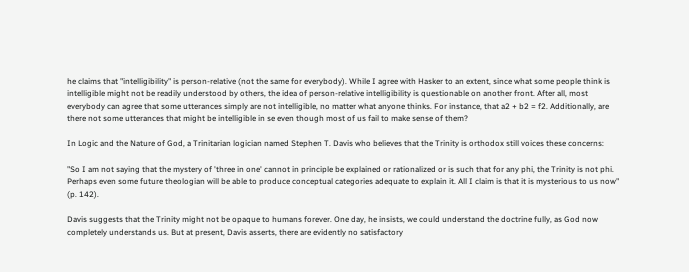he claims that "intelligibility" is person-relative (not the same for everybody). While I agree with Hasker to an extent, since what some people think is intelligible might not be readily understood by others, the idea of person-relative intelligibility is questionable on another front. After all, most everybody can agree that some utterances simply are not intelligible, no matter what anyone thinks. For instance, that a2 + b2 = f2. Additionally, are there not some utterances that might be intelligible in se even though most of us fail to make sense of them?

In Logic and the Nature of God, a Trinitarian logician named Stephen T. Davis who believes that the Trinity is orthodox still voices these concerns:

"So I am not saying that the mystery of 'three in one' cannot in principle be explained or rationalized or is such that for any phi, the Trinity is not phi. Perhaps even some future theologian will be able to produce conceptual categories adequate to explain it. All I claim is that it is mysterious to us now" (p. 142).

Davis suggests that the Trinity might not be opaque to humans forever. One day, he insists, we could understand the doctrine fully, as God now completely understands us. But at present, Davis asserts, there are evidently no satisfactory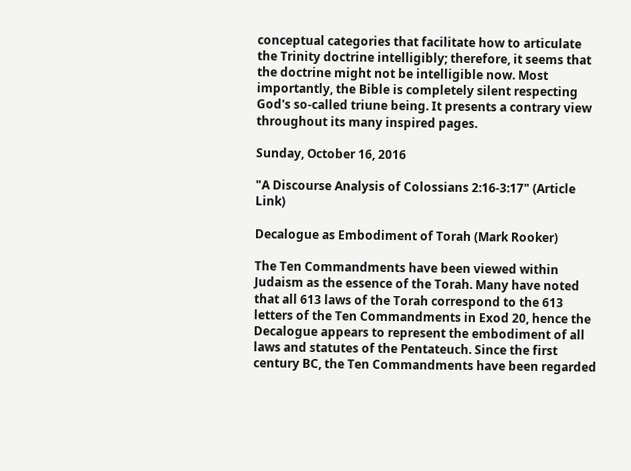conceptual categories that facilitate how to articulate the Trinity doctrine intelligibly; therefore, it seems that the doctrine might not be intelligible now. Most importantly, the Bible is completely silent respecting God's so-called triune being. It presents a contrary view throughout its many inspired pages.

Sunday, October 16, 2016

"A Discourse Analysis of Colossians 2:16-3:17" (Article Link)

Decalogue as Embodiment of Torah (Mark Rooker)

The Ten Commandments have been viewed within Judaism as the essence of the Torah. Many have noted that all 613 laws of the Torah correspond to the 613 letters of the Ten Commandments in Exod 20, hence the Decalogue appears to represent the embodiment of all laws and statutes of the Pentateuch. Since the first century BC, the Ten Commandments have been regarded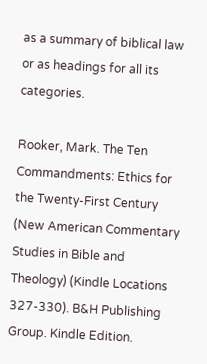as a summary of biblical law or as headings for all its categories.

Rooker, Mark. The Ten Commandments: Ethics for the Twenty-First Century (New American Commentary Studies in Bible and Theology) (Kindle Locations 327-330). B&H Publishing Group. Kindle Edition.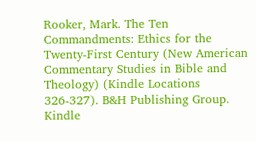Rooker, Mark. The Ten Commandments: Ethics for the Twenty-First Century (New American Commentary Studies in Bible and Theology) (Kindle Locations 326-327). B&H Publishing Group. Kindle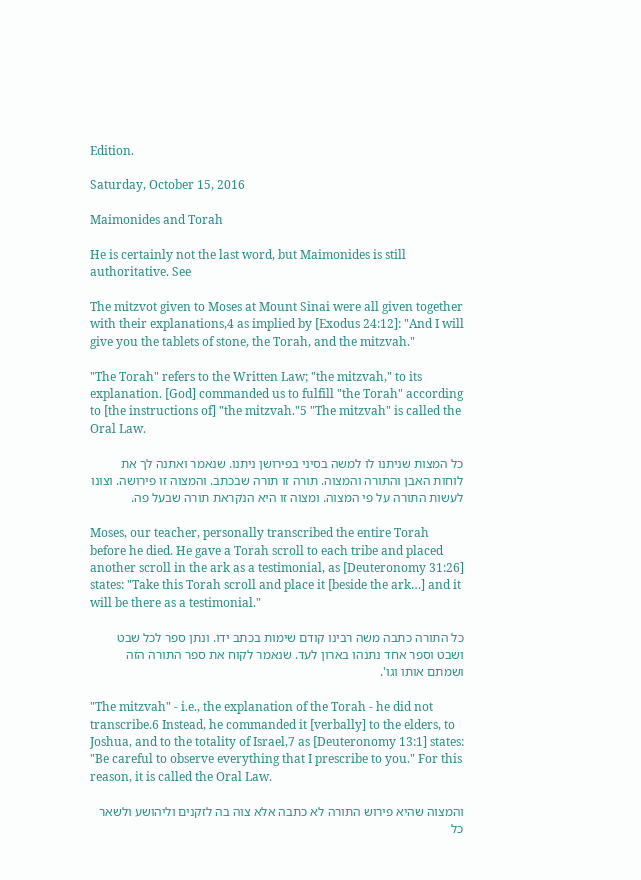Edition.

Saturday, October 15, 2016

Maimonides and Torah

He is certainly not the last word, but Maimonides is still authoritative. See

The mitzvot given to Moses at Mount Sinai were all given together with their explanations,4 as implied by [Exodus 24:12]: "And I will give you the tablets of stone, the Torah, and the mitzvah."

"The Torah" refers to the Written Law; "the mitzvah," to its explanation. [God] commanded us to fulfill "the Torah" according to [the instructions of] "the mitzvah."5 "The mitzvah" is called the Oral Law.

כל המצות שניתנו לו למשה בסיני בפירושן ניתנו. שנאמר ואתנה לך את לוחות האבן והתורה והמצוה. תורה זו תורה שבכתב. והמצוה זו פירושה. וצונו לעשות התורה על פי המצוה. ומצוה זו היא הנקראת תורה שבעל פה.

Moses, our teacher, personally transcribed the entire Torah before he died. He gave a Torah scroll to each tribe and placed another scroll in the ark as a testimonial, as [Deuteronomy 31:26] states: "Take this Torah scroll and place it [beside the ark…] and it will be there as a testimonial."

כל התורה כתבה משה רבינו קודם שימות בכתב ידו. ונתן ספר לכל שבט ושבט וספר אחד נתנהו בארון לעד. שנאמר לקוח את ספר התורה הזה ושמתם אותו וגו'.

"The mitzvah" - i.e., the explanation of the Torah - he did not transcribe.6 Instead, he commanded it [verbally] to the elders, to Joshua, and to the totality of Israel,7 as [Deuteronomy 13:1] states: "Be careful to observe everything that I prescribe to you." For this reason, it is called the Oral Law.

והמצוה שהיא פירוש התורה לא כתבה אלא צוה בה לזקנים וליהושע ולשאר כל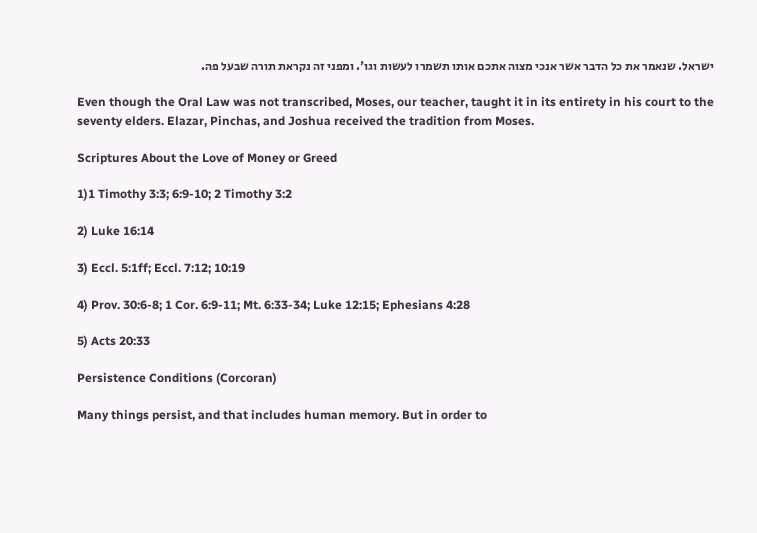ישראל. שנאמר את כל הדבר אשר אנכי מצוה אתכם אותו תשמרו לעשות וגו'. ומפני זה נקראת תורה שבעל פה.

Even though the Oral Law was not transcribed, Moses, our teacher, taught it in its entirety in his court to the seventy elders. Elazar, Pinchas, and Joshua received the tradition from Moses.

Scriptures About the Love of Money or Greed

1)1 Timothy 3:3; 6:9-10; 2 Timothy 3:2

2) Luke 16:14

3) Eccl. 5:1ff; Eccl. 7:12; 10:19

4) Prov. 30:6-8; 1 Cor. 6:9-11; Mt. 6:33-34; Luke 12:15; Ephesians 4:28

5) Acts 20:33

Persistence Conditions (Corcoran)

Many things persist, and that includes human memory. But in order to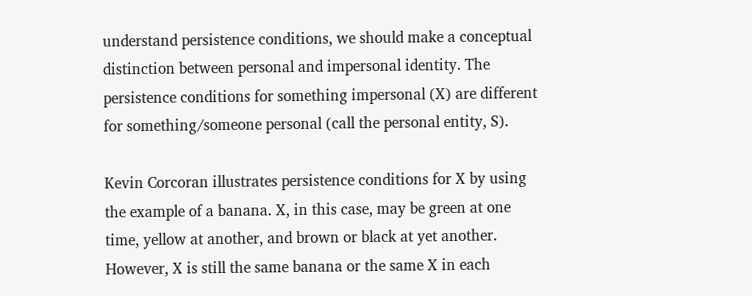understand persistence conditions, we should make a conceptual distinction between personal and impersonal identity. The persistence conditions for something impersonal (X) are different for something/someone personal (call the personal entity, S).

Kevin Corcoran illustrates persistence conditions for X by using the example of a banana. X, in this case, may be green at one time, yellow at another, and brown or black at yet another. However, X is still the same banana or the same X in each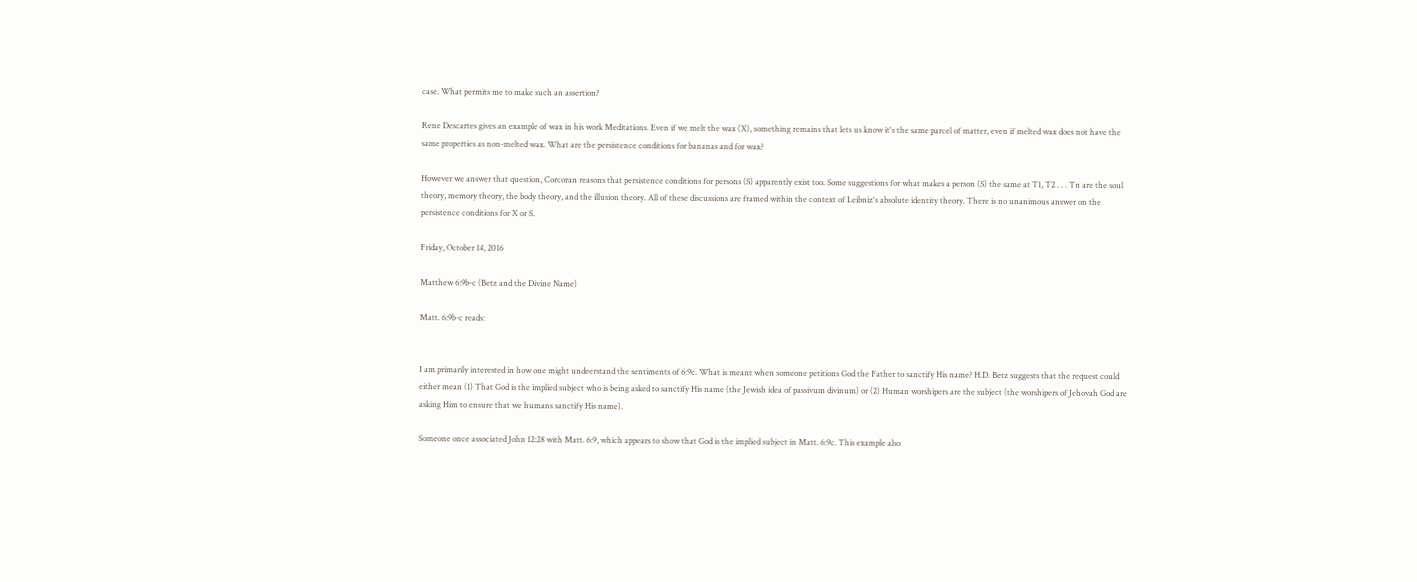case. What permits me to make such an assertion?

Rene Descartes gives an example of wax in his work Meditations. Even if we melt the wax (X), something remains that lets us know it's the same parcel of matter, even if melted wax does not have the same properties as non-melted wax. What are the persistence conditions for bananas and for wax?

However we answer that question, Corcoran reasons that persistence conditions for persons (S) apparently exist too. Some suggestions for what makes a person (S) the same at T1, T2 . . . Tn are the soul theory, memory theory, the body theory, and the illusion theory. All of these discussions are framed within the context of Leibniz's absolute identity theory. There is no unanimous answer on the persistence conditions for X or S.

Friday, October 14, 2016

Matthew 6:9b-c (Betz and the Divine Name)

Matt. 6:9b-c reads:


I am primarily interested in how one might undeerstand the sentiments of 6:9c. What is meant when someone petitions God the Father to sanctify His name? H.D. Betz suggests that the request could either mean (1) That God is the implied subject who is being asked to sanctify His name (the Jewish idea of passivum divinum) or (2) Human worshipers are the subject (the worshipers of Jehovah God are asking Him to ensure that we humans sanctify His name).

Someone once associated John 12:28 with Matt. 6:9, which appears to show that God is the implied subject in Matt. 6:9c. This example also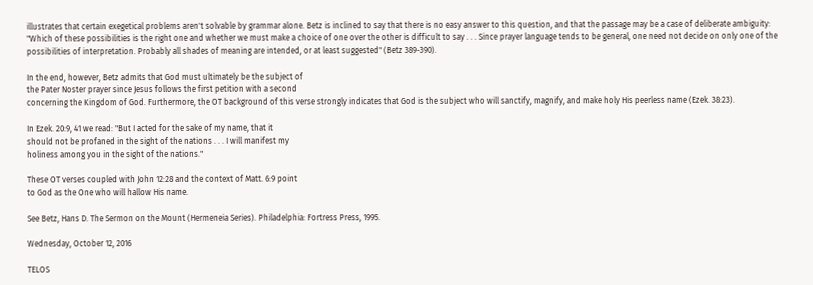illustrates that certain exegetical problems aren't solvable by grammar alone. Betz is inclined to say that there is no easy answer to this question, and that the passage may be a case of deliberate ambiguity: "Which of these possibilities is the right one and whether we must make a choice of one over the other is difficult to say . . . Since prayer language tends to be general, one need not decide on only one of the possibilities of interpretation. Probably all shades of meaning are intended, or at least suggested" (Betz 389-390).

In the end, however, Betz admits that God must ultimately be the subject of
the Pater Noster prayer since Jesus follows the first petition with a second
concerning the Kingdom of God. Furthermore, the OT background of this verse strongly indicates that God is the subject who will sanctify, magnify, and make holy His peerless name (Ezek. 38:23).

In Ezek. 20:9, 41 we read: "But I acted for the sake of my name, that it
should not be profaned in the sight of the nations . . . I will manifest my
holiness among you in the sight of the nations."

These OT verses coupled with John 12:28 and the context of Matt. 6:9 point
to God as the One who will hallow His name.

See Betz, Hans D. The Sermon on the Mount (Hermeneia Series). Philadelphia: Fortress Press, 1995.

Wednesday, October 12, 2016

TELOS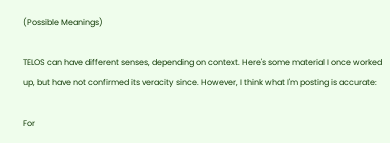(Possible Meanings)

TELOS can have different senses, depending on context. Here's some material I once worked up, but have not confirmed its veracity since. However, I think what I'm posting is accurate:

For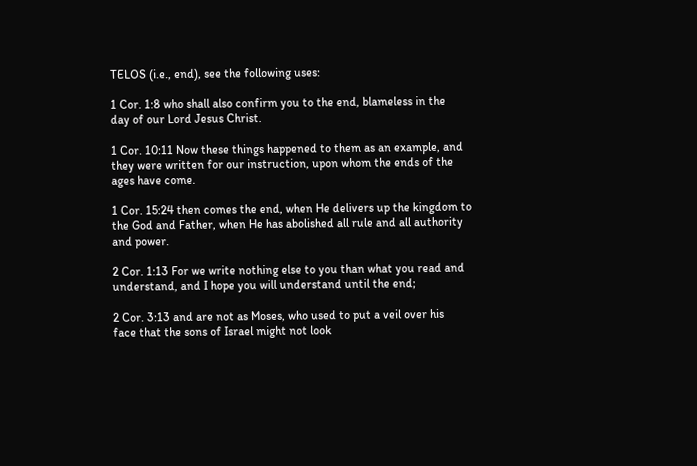TELOS (i.e., end), see the following uses:

1 Cor. 1:8 who shall also confirm you to the end, blameless in the
day of our Lord Jesus Christ.

1 Cor. 10:11 Now these things happened to them as an example, and
they were written for our instruction, upon whom the ends of the
ages have come.

1 Cor. 15:24 then comes the end, when He delivers up the kingdom to
the God and Father, when He has abolished all rule and all authority
and power.

2 Cor. 1:13 For we write nothing else to you than what you read and
understand, and I hope you will understand until the end;

2 Cor. 3:13 and are not as Moses, who used to put a veil over his
face that the sons of Israel might not look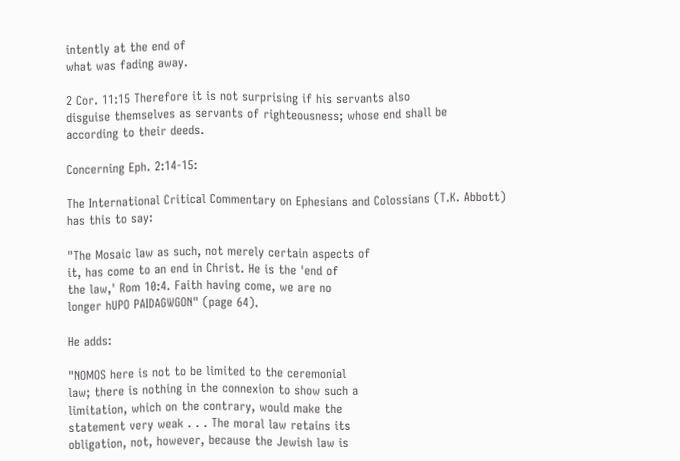intently at the end of
what was fading away.

2 Cor. 11:15 Therefore it is not surprising if his servants also
disguise themselves as servants of righteousness; whose end shall be
according to their deeds.

Concerning Eph. 2:14-15:

The International Critical Commentary on Ephesians and Colossians (T.K. Abbott) has this to say:

"The Mosaic law as such, not merely certain aspects of
it, has come to an end in Christ. He is the 'end of
the law,' Rom 10:4. Faith having come, we are no
longer hUPO PAIDAGWGON" (page 64).

He adds:

"NOMOS here is not to be limited to the ceremonial
law; there is nothing in the connexion to show such a
limitation, which on the contrary, would make the
statement very weak . . . The moral law retains its
obligation, not, however, because the Jewish law is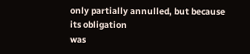only partially annulled, but because its obligation
was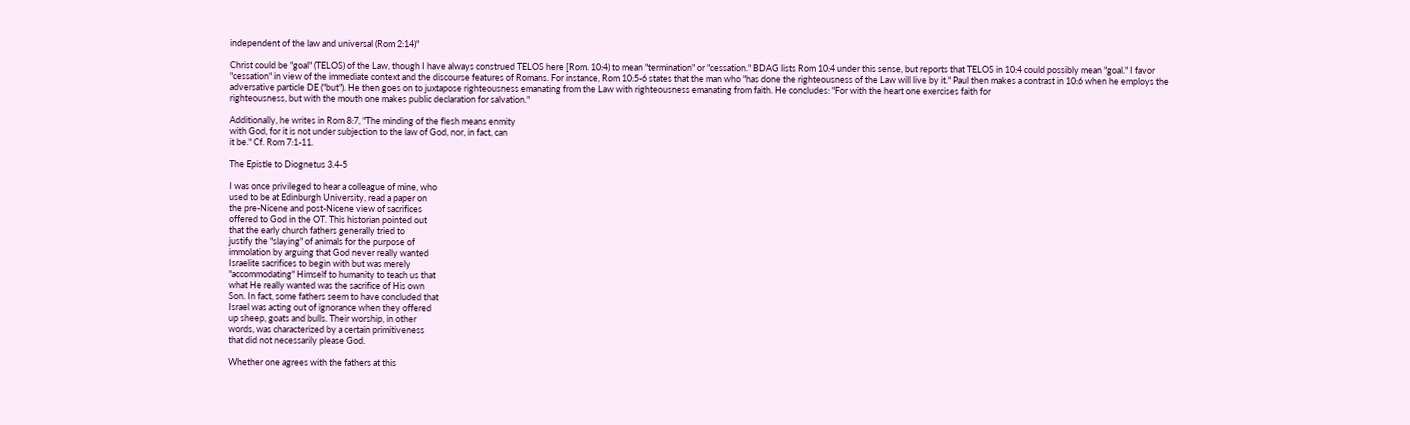independent of the law and universal (Rom 2:14)"

Christ could be "goal" (TELOS) of the Law, though I have always construed TELOS here [Rom. 10:4) to mean "termination" or "cessation." BDAG lists Rom 10:4 under this sense, but reports that TELOS in 10:4 could possibly mean "goal." I favor "cessation" in view of the immediate context and the discourse features of Romans. For instance, Rom 10:5-6 states that the man who "has done the righteousness of the Law will live by it." Paul then makes a contrast in 10:6 when he employs the adversative particle DE ("but"). He then goes on to juxtapose righteousness emanating from the Law with righteousness emanating from faith. He concludes: "For with the heart one exercises faith for
righteousness, but with the mouth one makes public declaration for salvation."

Additionally, he writes in Rom 8:7, "The minding of the flesh means enmity
with God, for it is not under subjection to the law of God, nor, in fact, can
it be." Cf. Rom 7:1-11.

The Epistle to Diognetus 3.4-5

I was once privileged to hear a colleague of mine, who
used to be at Edinburgh University, read a paper on
the pre-Nicene and post-Nicene view of sacrifices
offered to God in the OT. This historian pointed out
that the early church fathers generally tried to
justify the "slaying" of animals for the purpose of
immolation by arguing that God never really wanted
Israelite sacrifices to begin with but was merely
"accommodating" Himself to humanity to teach us that
what He really wanted was the sacrifice of His own
Son. In fact, some fathers seem to have concluded that
Israel was acting out of ignorance when they offered
up sheep, goats and bulls. Their worship, in other
words, was characterized by a certain primitiveness
that did not necessarily please God.

Whether one agrees with the fathers at this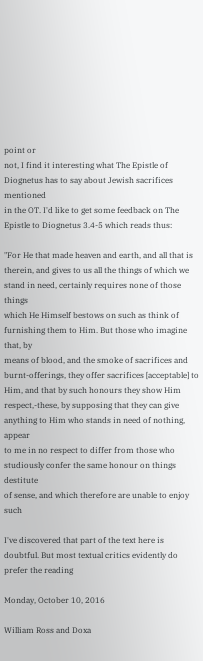point or
not, I find it interesting what The Epistle of
Diognetus has to say about Jewish sacrifices mentioned
in the OT. I'd like to get some feedback on The
Epistle to Diognetus 3.4-5 which reads thus:

"For He that made heaven and earth, and all that is
therein, and gives to us all the things of which we
stand in need, certainly requires none of those things
which He Himself bestows on such as think of
furnishing them to Him. But those who imagine that, by
means of blood, and the smoke of sacrifices and
burnt-offerings, they offer sacrifices [acceptable] to
Him, and that by such honours they show Him
respect,-these, by supposing that they can give
anything to Him who stands in need of nothing, appear
to me in no respect to differ from those who
studiously confer the same honour on things destitute
of sense, and which therefore are unable to enjoy such

I've discovered that part of the text here is
doubtful. But most textual critics evidently do prefer the reading

Monday, October 10, 2016

William Ross and Doxa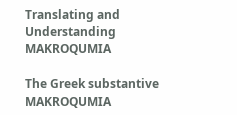Translating and Understanding MAKROQUMIA

The Greek substantive MAKROQUMIA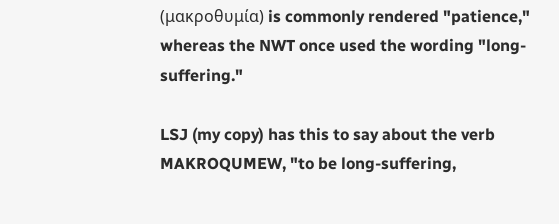(μακροθυμία) is commonly rendered "patience," whereas the NWT once used the wording "long-suffering."

LSJ (my copy) has this to say about the verb MAKROQUMEW, "to be long-suffering,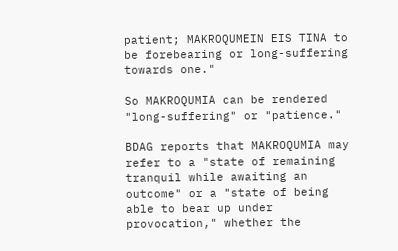patient; MAKROQUMEIN EIS TINA to be forebearing or long-suffering towards one."

So MAKROQUMIA can be rendered "long-suffering" or "patience."

BDAG reports that MAKROQUMIA may refer to a "state of remaining tranquil while awaiting an outcome" or a "state of being able to bear up under provocation," whether the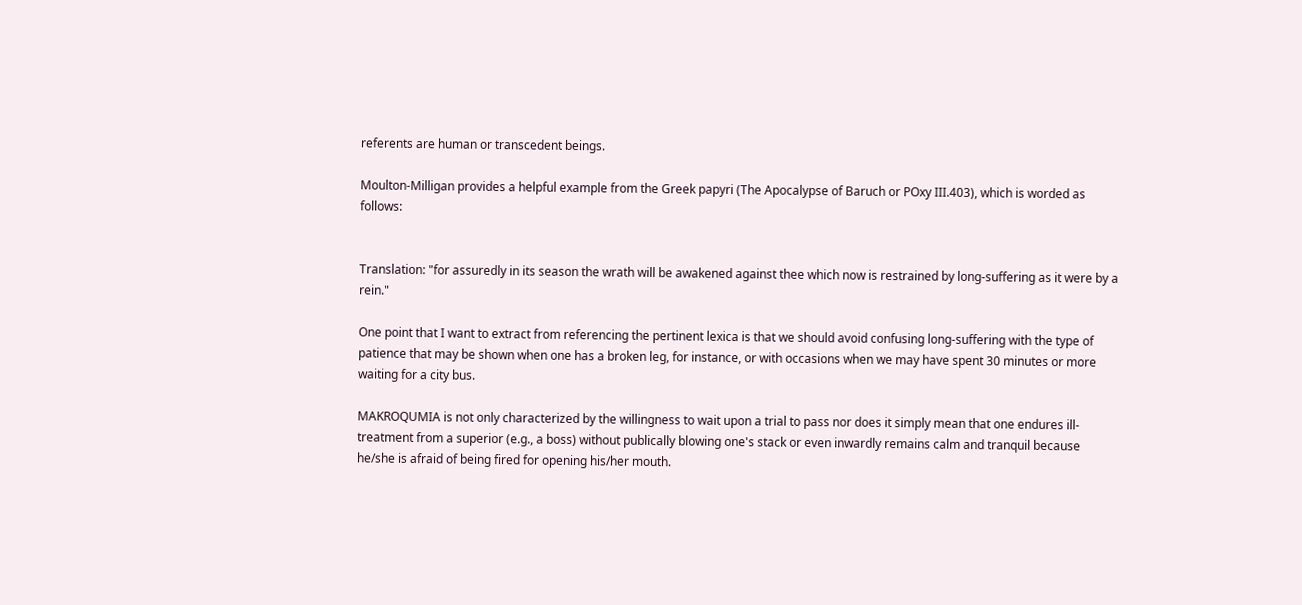referents are human or transcedent beings.

Moulton-Milligan provides a helpful example from the Greek papyri (The Apocalypse of Baruch or POxy III.403), which is worded as follows:


Translation: "for assuredly in its season the wrath will be awakened against thee which now is restrained by long-suffering as it were by a rein."

One point that I want to extract from referencing the pertinent lexica is that we should avoid confusing long-suffering with the type of patience that may be shown when one has a broken leg, for instance, or with occasions when we may have spent 30 minutes or more waiting for a city bus.

MAKROQUMIA is not only characterized by the willingness to wait upon a trial to pass nor does it simply mean that one endures ill-treatment from a superior (e.g., a boss) without publically blowing one's stack or even inwardly remains calm and tranquil because he/she is afraid of being fired for opening his/her mouth.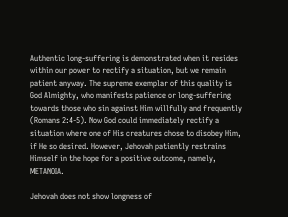Authentic long-suffering is demonstrated when it resides within our power to rectify a situation, but we remain patient anyway. The supreme exemplar of this quality is God Almighty, who manifests patience or long-suffering towards those who sin against Him willfully and frequently (Romans 2:4-5). Now God could immediately rectify a situation where one of His creatures chose to disobey Him, if He so desired. However, Jehovah patiently restrains Himself in the hope for a positive outcome, namely, METANOIA.

Jehovah does not show longness of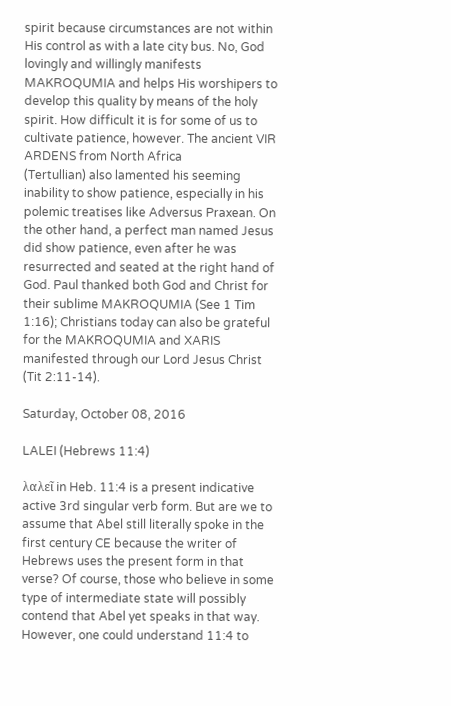spirit because circumstances are not within His control as with a late city bus. No, God lovingly and willingly manifests MAKROQUMIA and helps His worshipers to develop this quality by means of the holy spirit. How difficult it is for some of us to cultivate patience, however. The ancient VIR ARDENS from North Africa
(Tertullian) also lamented his seeming inability to show patience, especially in his polemic treatises like Adversus Praxean. On the other hand, a perfect man named Jesus did show patience, even after he was resurrected and seated at the right hand of God. Paul thanked both God and Christ for their sublime MAKROQUMIA (See 1 Tim 1:16); Christians today can also be grateful for the MAKROQUMIA and XARIS manifested through our Lord Jesus Christ (Tit 2:11-14).

Saturday, October 08, 2016

LALEI (Hebrews 11:4)

λαλεῖ in Heb. 11:4 is a present indicative active 3rd singular verb form. But are we to assume that Abel still literally spoke in the first century CE because the writer of Hebrews uses the present form in that verse? Of course, those who believe in some type of intermediate state will possibly contend that Abel yet speaks in that way. However, one could understand 11:4 to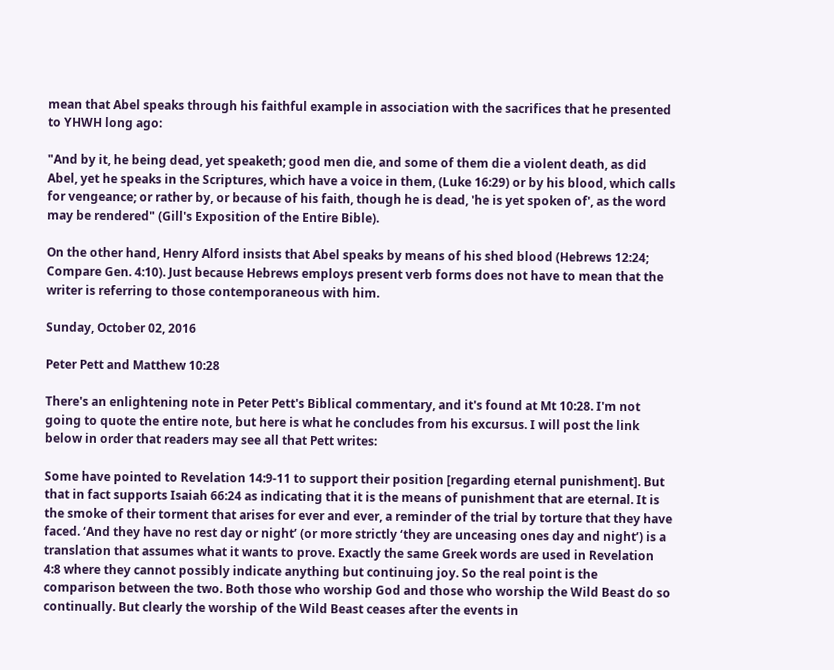mean that Abel speaks through his faithful example in association with the sacrifices that he presented to YHWH long ago:

"And by it, he being dead, yet speaketh; good men die, and some of them die a violent death, as did Abel, yet he speaks in the Scriptures, which have a voice in them, (Luke 16:29) or by his blood, which calls for vengeance; or rather by, or because of his faith, though he is dead, 'he is yet spoken of', as the word may be rendered" (Gill's Exposition of the Entire Bible).

On the other hand, Henry Alford insists that Abel speaks by means of his shed blood (Hebrews 12:24; Compare Gen. 4:10). Just because Hebrews employs present verb forms does not have to mean that the writer is referring to those contemporaneous with him.

Sunday, October 02, 2016

Peter Pett and Matthew 10:28

There's an enlightening note in Peter Pett's Biblical commentary, and it's found at Mt 10:28. I'm not going to quote the entire note, but here is what he concludes from his excursus. I will post the link below in order that readers may see all that Pett writes:

Some have pointed to Revelation 14:9-11 to support their position [regarding eternal punishment]. But that in fact supports Isaiah 66:24 as indicating that it is the means of punishment that are eternal. It is the smoke of their torment that arises for ever and ever, a reminder of the trial by torture that they have faced. ‘And they have no rest day or night’ (or more strictly ‘they are unceasing ones day and night’) is a translation that assumes what it wants to prove. Exactly the same Greek words are used in Revelation 4:8 where they cannot possibly indicate anything but continuing joy. So the real point is the comparison between the two. Both those who worship God and those who worship the Wild Beast do so continually. But clearly the worship of the Wild Beast ceases after the events in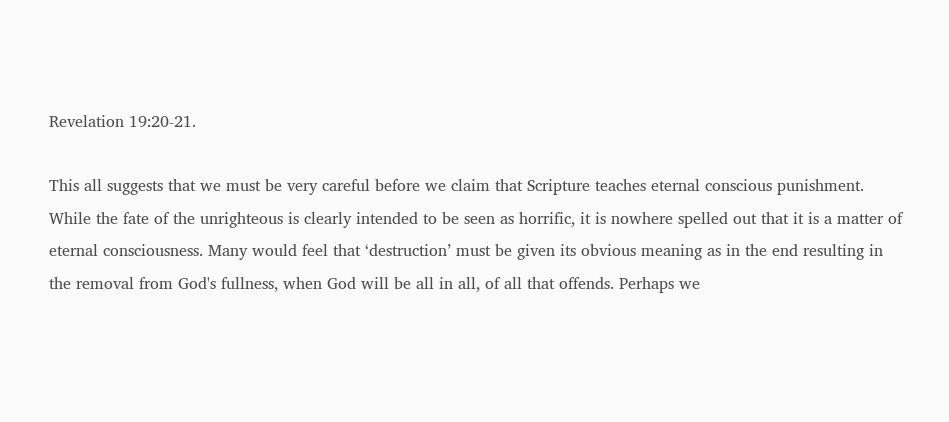Revelation 19:20-21.

This all suggests that we must be very careful before we claim that Scripture teaches eternal conscious punishment. While the fate of the unrighteous is clearly intended to be seen as horrific, it is nowhere spelled out that it is a matter of eternal consciousness. Many would feel that ‘destruction’ must be given its obvious meaning as in the end resulting in the removal from God's fullness, when God will be all in all, of all that offends. Perhaps we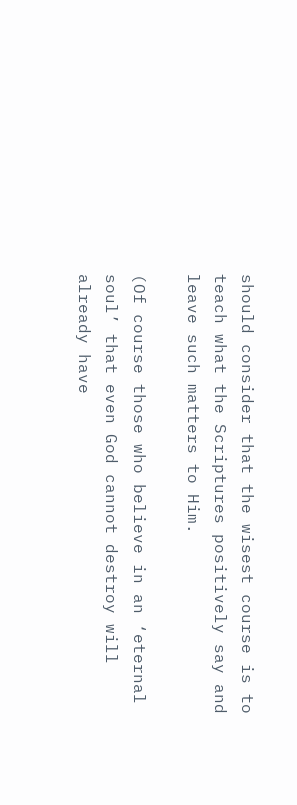should consider that the wisest course is to teach what the Scriptures positively say and leave such matters to Him.

(Of course those who believe in an ‘eternal soul’ that even God cannot destroy will already have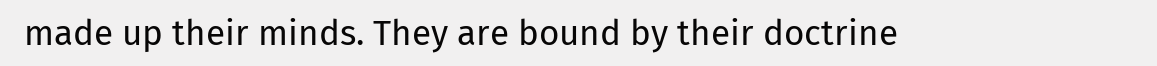made up their minds. They are bound by their doctrine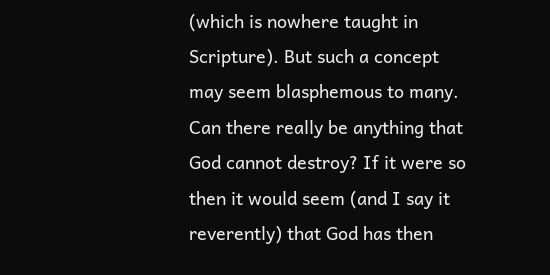(which is nowhere taught in Scripture). But such a concept may seem blasphemous to many. Can there really be anything that God cannot destroy? If it were so then it would seem (and I say it reverently) that God has then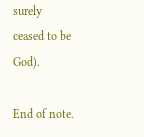surely ceased to be God).

End of note.